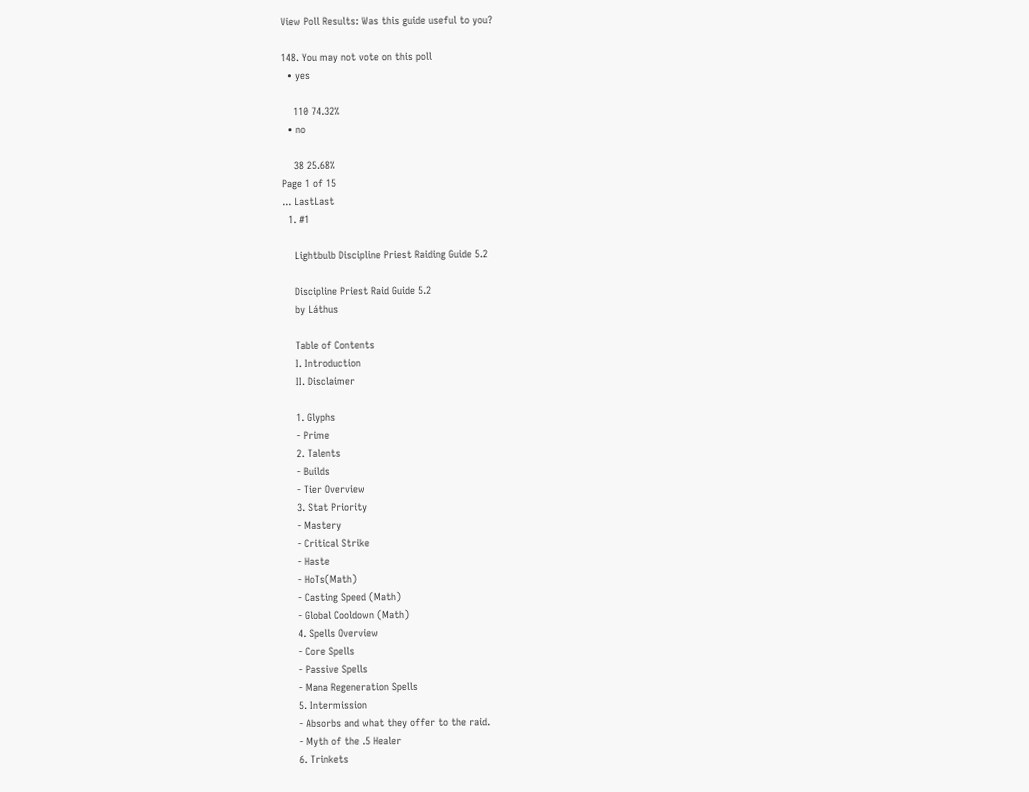View Poll Results: Was this guide useful to you?

148. You may not vote on this poll
  • yes

    110 74.32%
  • no

    38 25.68%
Page 1 of 15
... LastLast
  1. #1

    Lightbulb Discipline Priest Raiding Guide 5.2

    Discipline Priest Raid Guide 5.2
    by Láthus

    Table of Contents
    I. Introduction
    II. Disclaimer

    1. Glyphs
    - Prime
    2. Talents
    - Builds
    - Tier Overview
    3. Stat Priority
    - Mastery
    - Critical Strike
    - Haste
    - HoTs(Math)
    - Casting Speed (Math)
    - Global Cooldown (Math)
    4. Spells Overview
    - Core Spells
    - Passive Spells
    - Mana Regeneration Spells
    5. Intermission
    - Absorbs and what they offer to the raid.
    - Myth of the .5 Healer
    6. Trinkets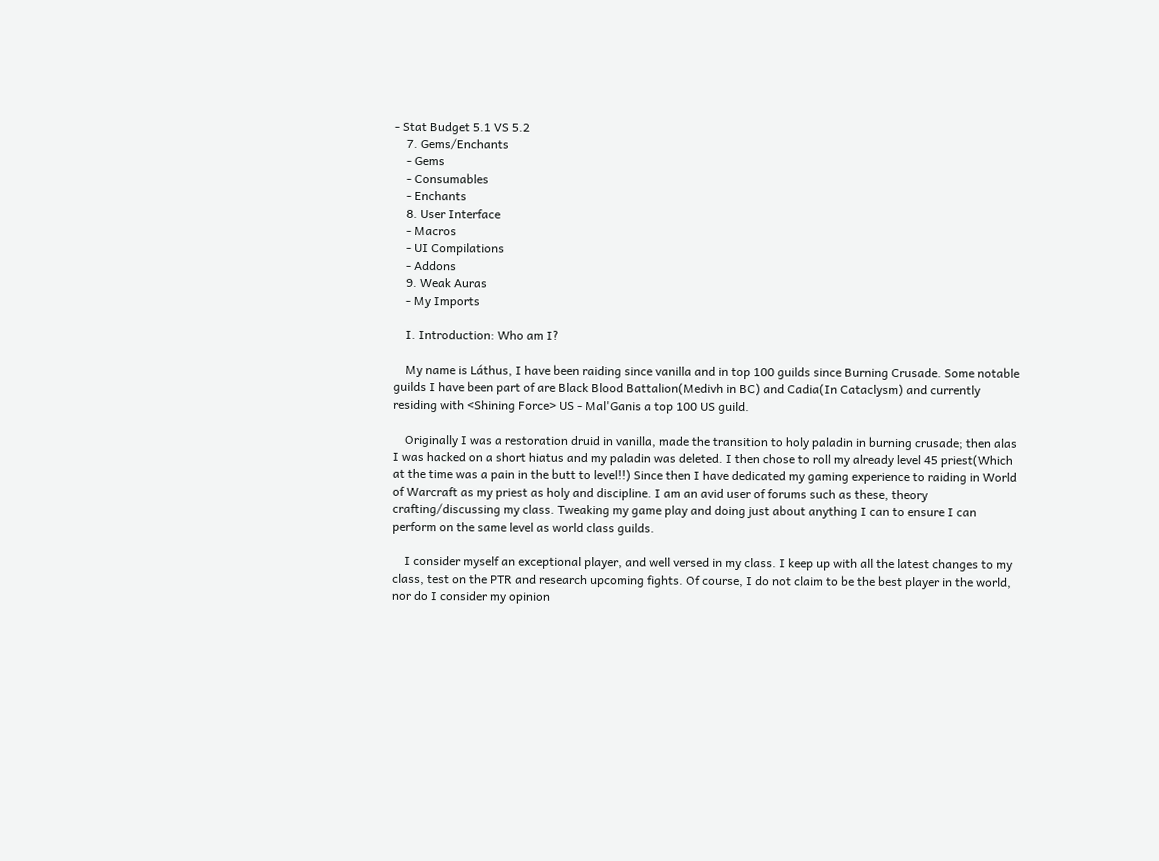- Stat Budget 5.1 VS 5.2
    7. Gems/Enchants
    - Gems
    - Consumables
    - Enchants
    8. User Interface
    - Macros
    - UI Compilations
    - Addons
    9. Weak Auras
    - My Imports

    I. Introduction: Who am I?

    My name is Láthus, I have been raiding since vanilla and in top 100 guilds since Burning Crusade. Some notable guilds I have been part of are Black Blood Battalion(Medivh in BC) and Cadia(In Cataclysm) and currently residing with <Shining Force> US - Mal'Ganis a top 100 US guild.

    Originally I was a restoration druid in vanilla, made the transition to holy paladin in burning crusade; then alas I was hacked on a short hiatus and my paladin was deleted. I then chose to roll my already level 45 priest(Which at the time was a pain in the butt to level!!) Since then I have dedicated my gaming experience to raiding in World of Warcraft as my priest as holy and discipline. I am an avid user of forums such as these, theory crafting/discussing my class. Tweaking my game play and doing just about anything I can to ensure I can perform on the same level as world class guilds.

    I consider myself an exceptional player, and well versed in my class. I keep up with all the latest changes to my class, test on the PTR and research upcoming fights. Of course, I do not claim to be the best player in the world, nor do I consider my opinion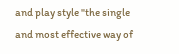and play style "the single and most effective way of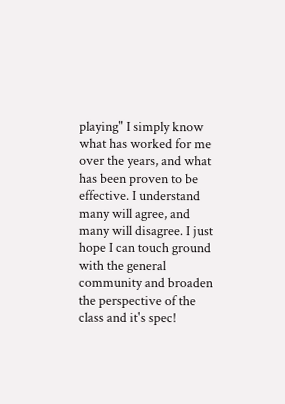playing" I simply know what has worked for me over the years, and what has been proven to be effective. I understand many will agree, and many will disagree. I just hope I can touch ground with the general community and broaden the perspective of the class and it's spec!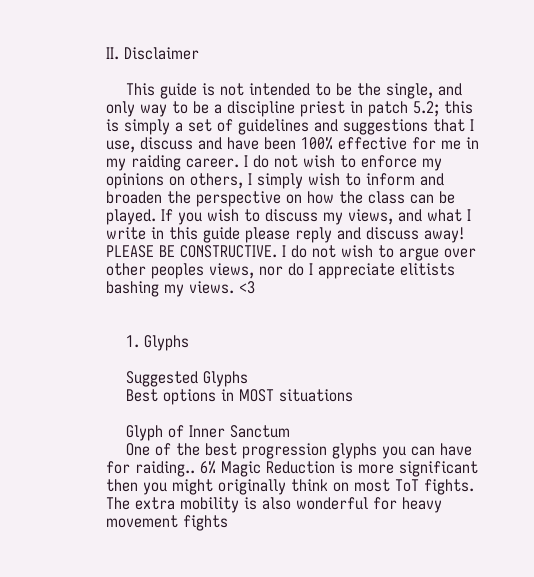II. Disclaimer

    This guide is not intended to be the single, and only way to be a discipline priest in patch 5.2; this is simply a set of guidelines and suggestions that I use, discuss and have been 100% effective for me in my raiding career. I do not wish to enforce my opinions on others, I simply wish to inform and broaden the perspective on how the class can be played. If you wish to discuss my views, and what I write in this guide please reply and discuss away! PLEASE BE CONSTRUCTIVE. I do not wish to argue over other peoples views, nor do I appreciate elitists bashing my views. <3


    1. Glyphs

    Suggested Glyphs
    Best options in MOST situations

    Glyph of Inner Sanctum
    One of the best progression glyphs you can have for raiding.. 6% Magic Reduction is more significant then you might originally think on most ToT fights. The extra mobility is also wonderful for heavy movement fights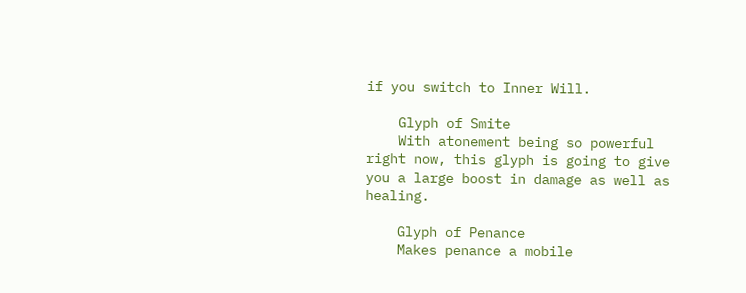if you switch to Inner Will.

    Glyph of Smite
    With atonement being so powerful right now, this glyph is going to give you a large boost in damage as well as healing.

    Glyph of Penance
    Makes penance a mobile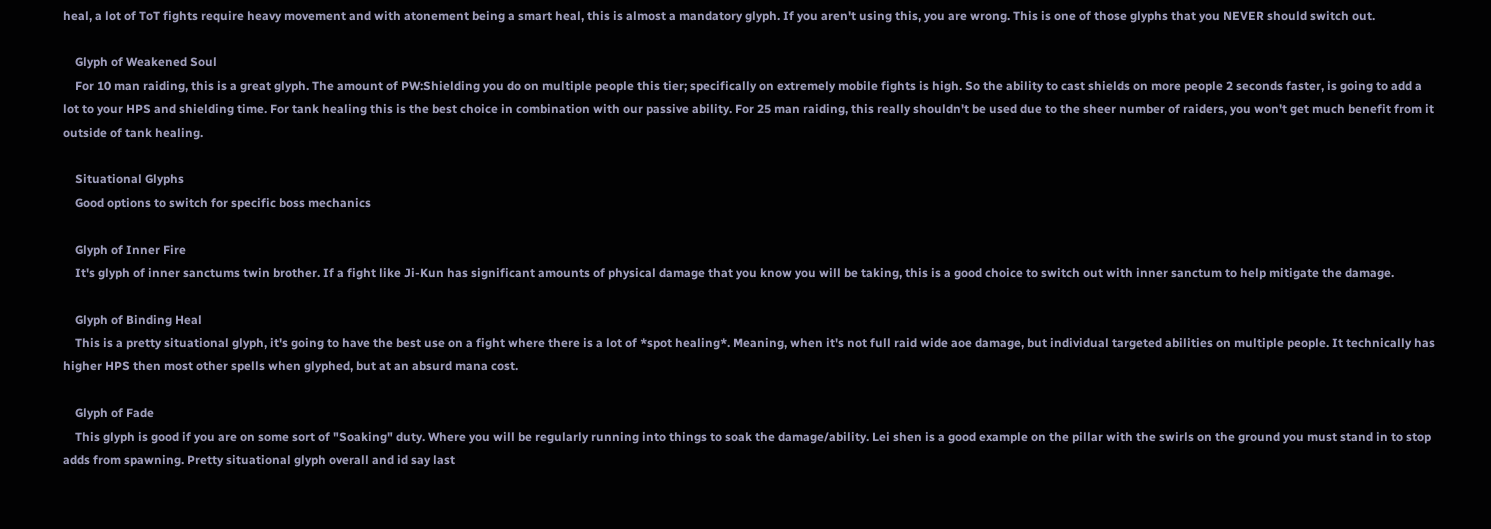heal, a lot of ToT fights require heavy movement and with atonement being a smart heal, this is almost a mandatory glyph. If you aren't using this, you are wrong. This is one of those glyphs that you NEVER should switch out.

    Glyph of Weakened Soul
    For 10 man raiding, this is a great glyph. The amount of PW:Shielding you do on multiple people this tier; specifically on extremely mobile fights is high. So the ability to cast shields on more people 2 seconds faster, is going to add a lot to your HPS and shielding time. For tank healing this is the best choice in combination with our passive ability. For 25 man raiding, this really shouldn't be used due to the sheer number of raiders, you won't get much benefit from it outside of tank healing.

    Situational Glyphs
    Good options to switch for specific boss mechanics

    Glyph of Inner Fire
    It's glyph of inner sanctums twin brother. If a fight like Ji-Kun has significant amounts of physical damage that you know you will be taking, this is a good choice to switch out with inner sanctum to help mitigate the damage.

    Glyph of Binding Heal
    This is a pretty situational glyph, it's going to have the best use on a fight where there is a lot of *spot healing*. Meaning, when it's not full raid wide aoe damage, but individual targeted abilities on multiple people. It technically has higher HPS then most other spells when glyphed, but at an absurd mana cost.

    Glyph of Fade
    This glyph is good if you are on some sort of "Soaking" duty. Where you will be regularly running into things to soak the damage/ability. Lei shen is a good example on the pillar with the swirls on the ground you must stand in to stop adds from spawning. Pretty situational glyph overall and id say last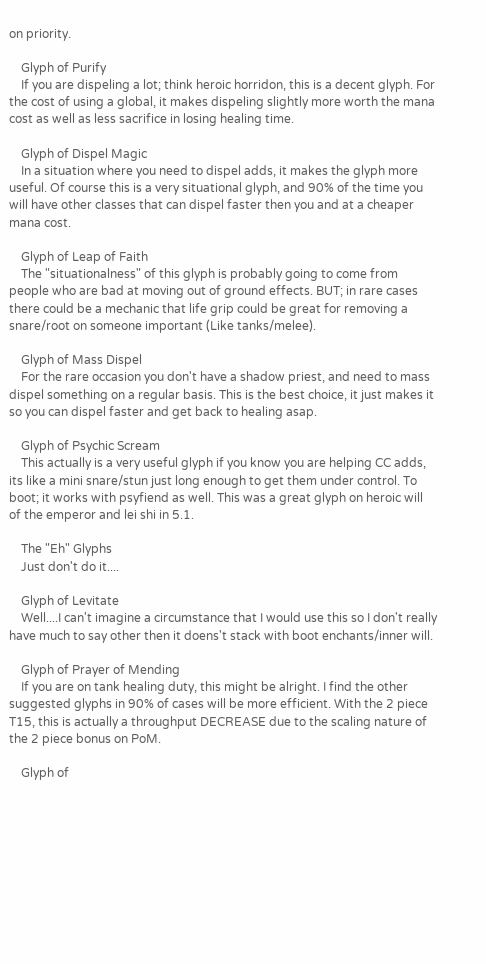on priority.

    Glyph of Purify
    If you are dispeling a lot; think heroic horridon, this is a decent glyph. For the cost of using a global, it makes dispeling slightly more worth the mana cost as well as less sacrifice in losing healing time.

    Glyph of Dispel Magic
    In a situation where you need to dispel adds, it makes the glyph more useful. Of course this is a very situational glyph, and 90% of the time you will have other classes that can dispel faster then you and at a cheaper mana cost.

    Glyph of Leap of Faith
    The "situationalness" of this glyph is probably going to come from people who are bad at moving out of ground effects. BUT; in rare cases there could be a mechanic that life grip could be great for removing a snare/root on someone important (Like tanks/melee).

    Glyph of Mass Dispel
    For the rare occasion you don't have a shadow priest, and need to mass dispel something on a regular basis. This is the best choice, it just makes it so you can dispel faster and get back to healing asap.

    Glyph of Psychic Scream
    This actually is a very useful glyph if you know you are helping CC adds, its like a mini snare/stun just long enough to get them under control. To boot; it works with psyfiend as well. This was a great glyph on heroic will of the emperor and lei shi in 5.1.

    The "Eh" Glyphs
    Just don't do it....

    Glyph of Levitate
    Well....I can't imagine a circumstance that I would use this so I don't really have much to say other then it doens't stack with boot enchants/inner will.

    Glyph of Prayer of Mending
    If you are on tank healing duty, this might be alright. I find the other suggested glyphs in 90% of cases will be more efficient. With the 2 piece T15, this is actually a throughput DECREASE due to the scaling nature of the 2 piece bonus on PoM.

    Glyph of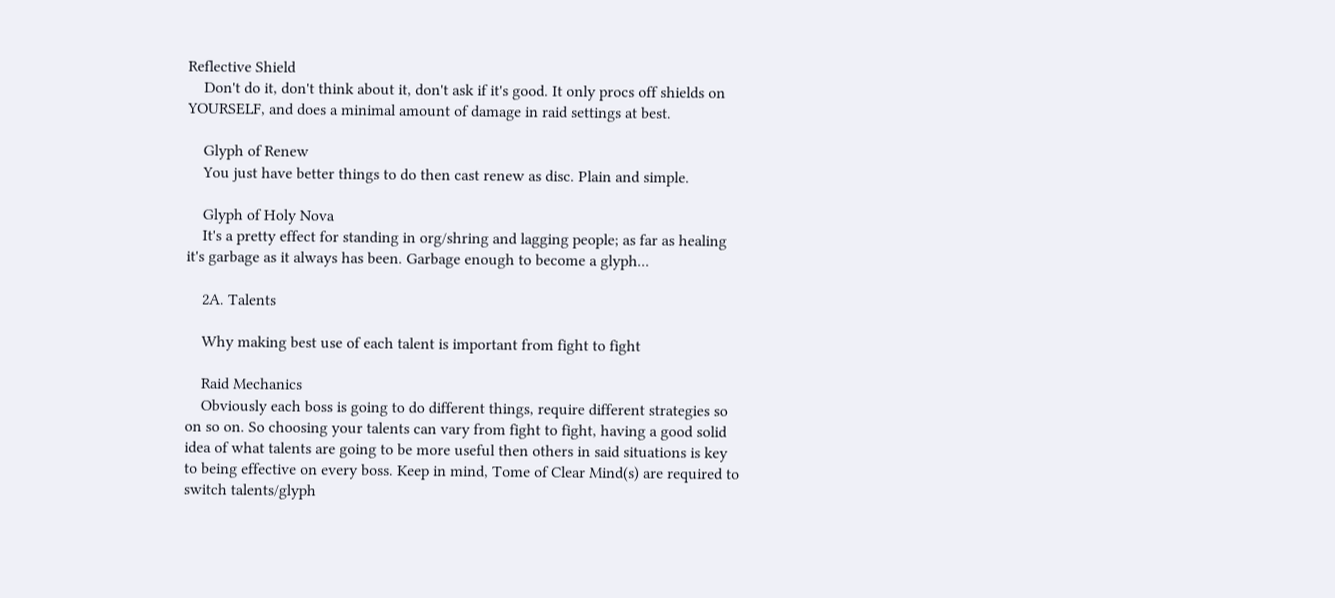Reflective Shield
    Don't do it, don't think about it, don't ask if it's good. It only procs off shields on YOURSELF, and does a minimal amount of damage in raid settings at best.

    Glyph of Renew
    You just have better things to do then cast renew as disc. Plain and simple.

    Glyph of Holy Nova
    It's a pretty effect for standing in org/shring and lagging people; as far as healing it's garbage as it always has been. Garbage enough to become a glyph...

    2A. Talents

    Why making best use of each talent is important from fight to fight

    Raid Mechanics
    Obviously each boss is going to do different things, require different strategies so on so on. So choosing your talents can vary from fight to fight, having a good solid idea of what talents are going to be more useful then others in said situations is key to being effective on every boss. Keep in mind, Tome of Clear Mind(s) are required to switch talents/glyph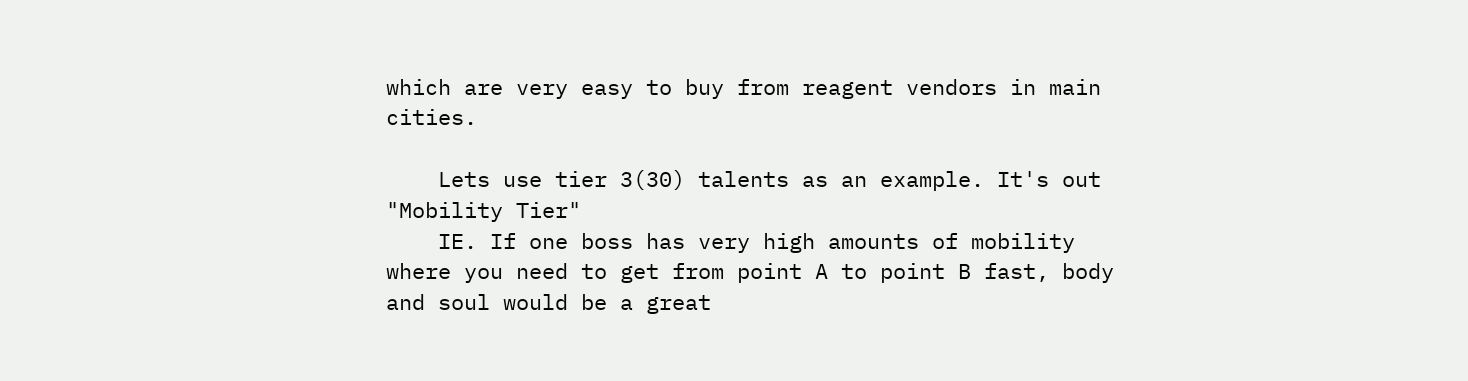which are very easy to buy from reagent vendors in main cities.

    Lets use tier 3(30) talents as an example. It's out "Mobility Tier"
    IE. If one boss has very high amounts of mobility where you need to get from point A to point B fast, body and soul would be a great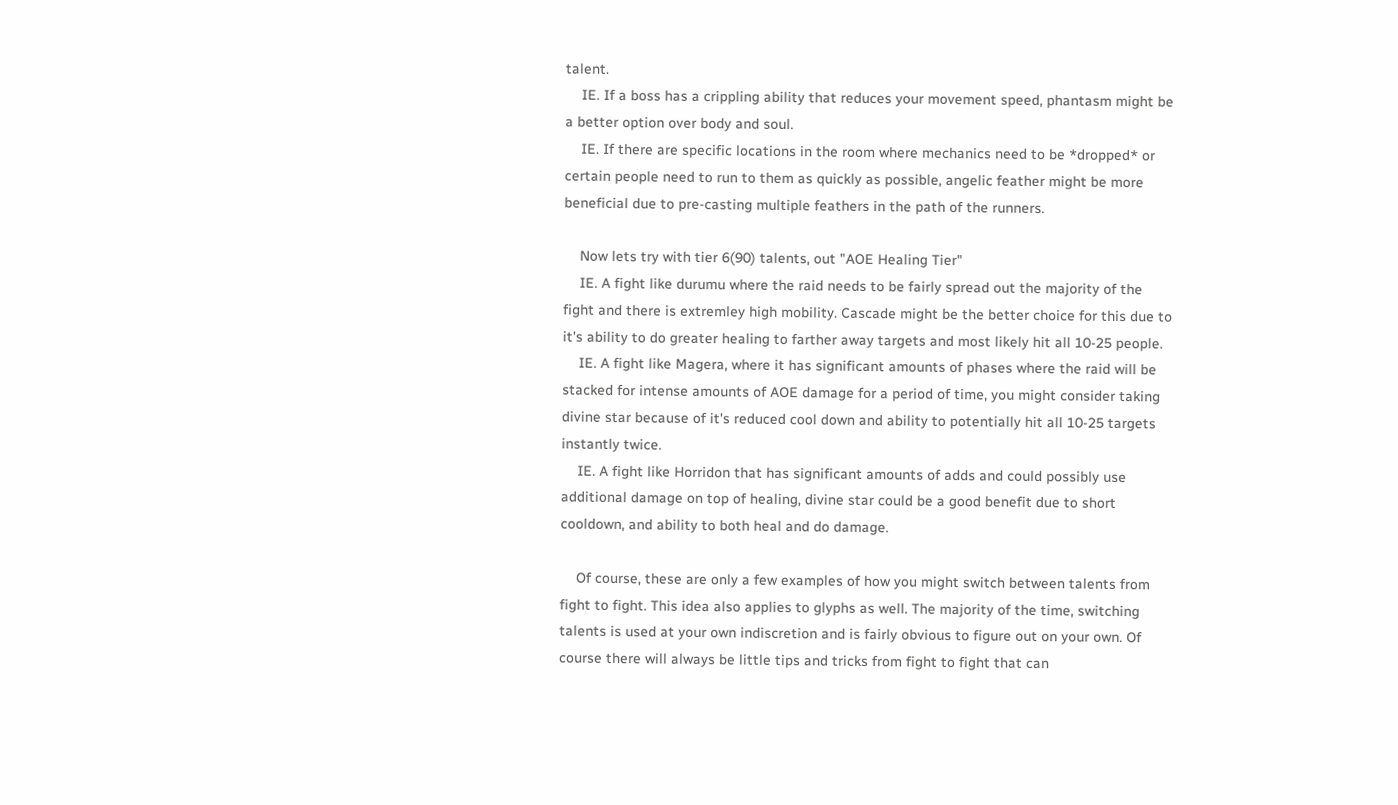talent.
    IE. If a boss has a crippling ability that reduces your movement speed, phantasm might be a better option over body and soul.
    IE. If there are specific locations in the room where mechanics need to be *dropped* or certain people need to run to them as quickly as possible, angelic feather might be more beneficial due to pre-casting multiple feathers in the path of the runners.

    Now lets try with tier 6(90) talents, out "AOE Healing Tier"
    IE. A fight like durumu where the raid needs to be fairly spread out the majority of the fight and there is extremley high mobility. Cascade might be the better choice for this due to it's ability to do greater healing to farther away targets and most likely hit all 10-25 people.
    IE. A fight like Magera, where it has significant amounts of phases where the raid will be stacked for intense amounts of AOE damage for a period of time, you might consider taking divine star because of it's reduced cool down and ability to potentially hit all 10-25 targets instantly twice.
    IE. A fight like Horridon that has significant amounts of adds and could possibly use additional damage on top of healing, divine star could be a good benefit due to short cooldown, and ability to both heal and do damage.

    Of course, these are only a few examples of how you might switch between talents from fight to fight. This idea also applies to glyphs as well. The majority of the time, switching talents is used at your own indiscretion and is fairly obvious to figure out on your own. Of course there will always be little tips and tricks from fight to fight that can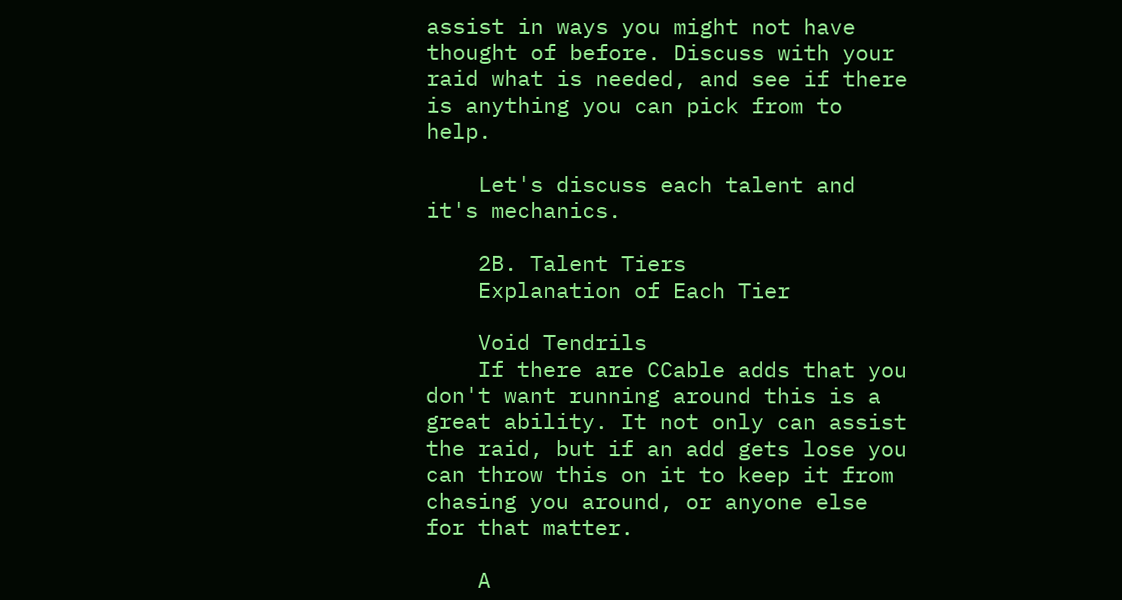assist in ways you might not have thought of before. Discuss with your raid what is needed, and see if there is anything you can pick from to help.

    Let's discuss each talent and it's mechanics.

    2B. Talent Tiers
    Explanation of Each Tier

    Void Tendrils
    If there are CCable adds that you don't want running around this is a great ability. It not only can assist the raid, but if an add gets lose you can throw this on it to keep it from chasing you around, or anyone else for that matter.

    A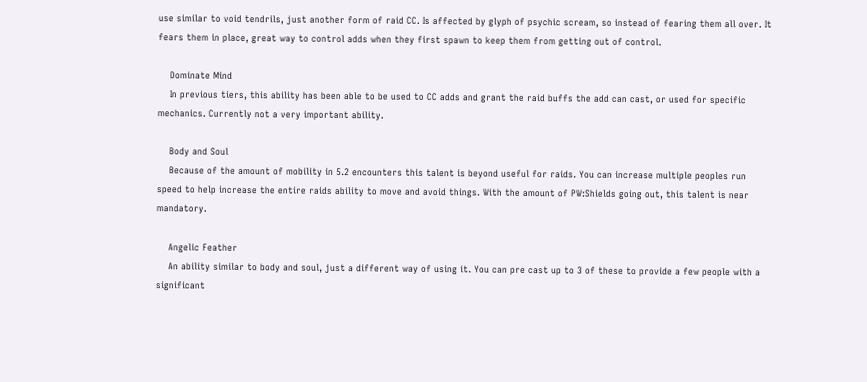use similar to void tendrils, just another form of raid CC. Is affected by glyph of psychic scream, so instead of fearing them all over. It fears them in place, great way to control adds when they first spawn to keep them from getting out of control.

    Dominate Mind
    In previous tiers, this ability has been able to be used to CC adds and grant the raid buffs the add can cast, or used for specific mechanics. Currently not a very important ability.

    Body and Soul
    Because of the amount of mobility in 5.2 encounters this talent is beyond useful for raids. You can increase multiple peoples run speed to help increase the entire raids ability to move and avoid things. With the amount of PW:Shields going out, this talent is near mandatory.

    Angelic Feather
    An ability similar to body and soul, just a different way of using it. You can pre cast up to 3 of these to provide a few people with a significant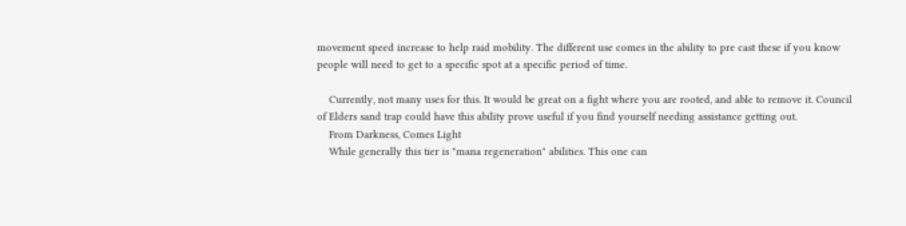movement speed increase to help raid mobility. The different use comes in the ability to pre cast these if you know people will need to get to a specific spot at a specific period of time.

    Currently, not many uses for this. It would be great on a fight where you are rooted, and able to remove it. Council of Elders sand trap could have this ability prove useful if you find yourself needing assistance getting out.
    From Darkness, Comes Light
    While generally this tier is "mana regeneration" abilities. This one can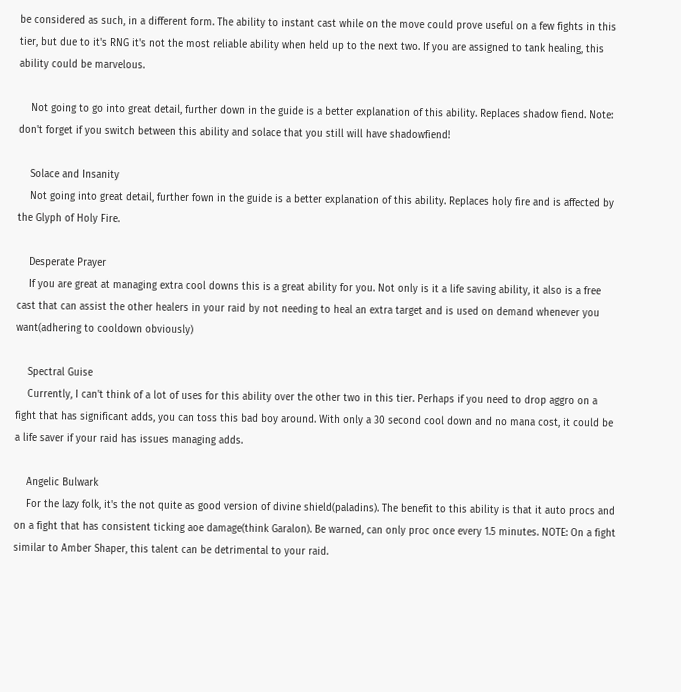be considered as such, in a different form. The ability to instant cast while on the move could prove useful on a few fights in this tier, but due to it's RNG it's not the most reliable ability when held up to the next two. If you are assigned to tank healing, this ability could be marvelous.

    Not going to go into great detail, further down in the guide is a better explanation of this ability. Replaces shadow fiend. Note: don't forget if you switch between this ability and solace that you still will have shadowfiend!

    Solace and Insanity
    Not going into great detail, further fown in the guide is a better explanation of this ability. Replaces holy fire and is affected by the Glyph of Holy Fire.

    Desperate Prayer
    If you are great at managing extra cool downs this is a great ability for you. Not only is it a life saving ability, it also is a free cast that can assist the other healers in your raid by not needing to heal an extra target and is used on demand whenever you want(adhering to cooldown obviously)

    Spectral Guise
    Currently, I can't think of a lot of uses for this ability over the other two in this tier. Perhaps if you need to drop aggro on a fight that has significant adds, you can toss this bad boy around. With only a 30 second cool down and no mana cost, it could be a life saver if your raid has issues managing adds.

    Angelic Bulwark
    For the lazy folk, it's the not quite as good version of divine shield(paladins). The benefit to this ability is that it auto procs and on a fight that has consistent ticking aoe damage(think Garalon). Be warned, can only proc once every 1.5 minutes. NOTE: On a fight similar to Amber Shaper, this talent can be detrimental to your raid.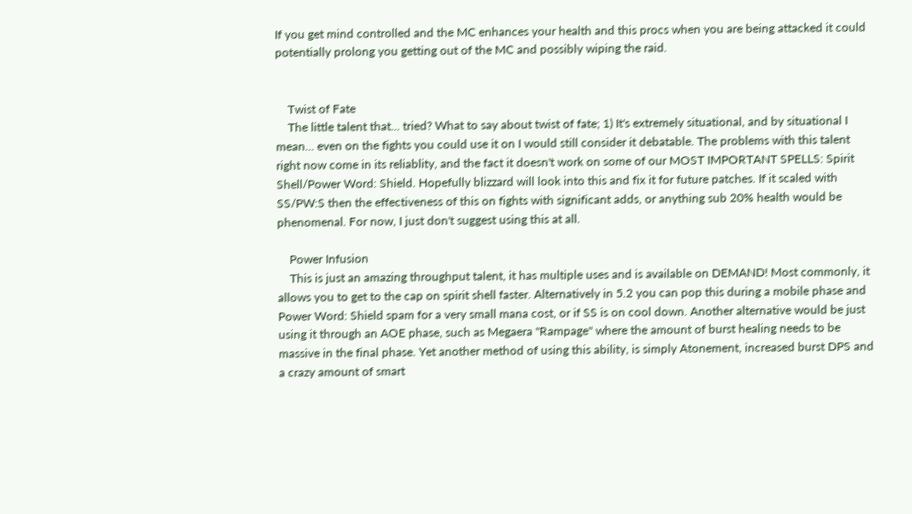If you get mind controlled and the MC enhances your health and this procs when you are being attacked it could potentially prolong you getting out of the MC and possibly wiping the raid.


    Twist of Fate
    The little talent that... tried? What to say about twist of fate; 1) It's extremely situational, and by situational I mean... even on the fights you could use it on I would still consider it debatable. The problems with this talent right now come in its reliablity, and the fact it doesn't work on some of our MOST IMPORTANT SPELLS: Spirit Shell/Power Word: Shield. Hopefully blizzard will look into this and fix it for future patches. If it scaled with SS/PW:S then the effectiveness of this on fights with significant adds, or anything sub 20% health would be phenomenal. For now, I just don't suggest using this at all.

    Power Infusion
    This is just an amazing throughput talent, it has multiple uses and is available on DEMAND! Most commonly, it allows you to get to the cap on spirit shell faster. Alternatively in 5.2 you can pop this during a mobile phase and Power Word: Shield spam for a very small mana cost, or if SS is on cool down. Another alternative would be just using it through an AOE phase, such as Megaera "Rampage" where the amount of burst healing needs to be massive in the final phase. Yet another method of using this ability, is simply Atonement, increased burst DPS and a crazy amount of smart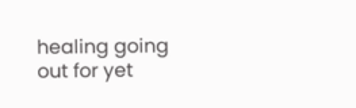healing going out for yet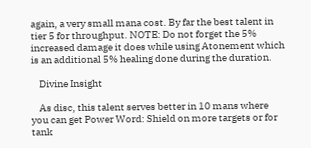again, a very small mana cost. By far the best talent in tier 5 for throughput. NOTE: Do not forget the 5% increased damage it does while using Atonement which is an additional 5% healing done during the duration.

    Divine Insight

    As disc, this talent serves better in 10 mans where you can get Power Word: Shield on more targets or for tank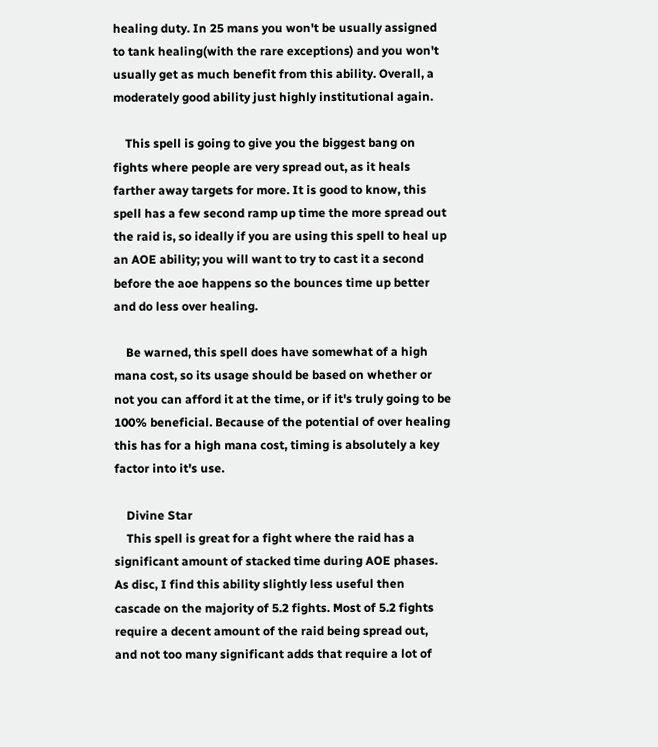healing duty. In 25 mans you won't be usually assigned to tank healing(with the rare exceptions) and you won't usually get as much benefit from this ability. Overall, a moderately good ability just highly institutional again.

    This spell is going to give you the biggest bang on fights where people are very spread out, as it heals farther away targets for more. It is good to know, this spell has a few second ramp up time the more spread out the raid is, so ideally if you are using this spell to heal up an AOE ability; you will want to try to cast it a second before the aoe happens so the bounces time up better and do less over healing.

    Be warned, this spell does have somewhat of a high mana cost, so its usage should be based on whether or not you can afford it at the time, or if it's truly going to be 100% beneficial. Because of the potential of over healing this has for a high mana cost, timing is absolutely a key factor into it's use.

    Divine Star
    This spell is great for a fight where the raid has a significant amount of stacked time during AOE phases. As disc, I find this ability slightly less useful then cascade on the majority of 5.2 fights. Most of 5.2 fights require a decent amount of the raid being spread out, and not too many significant adds that require a lot of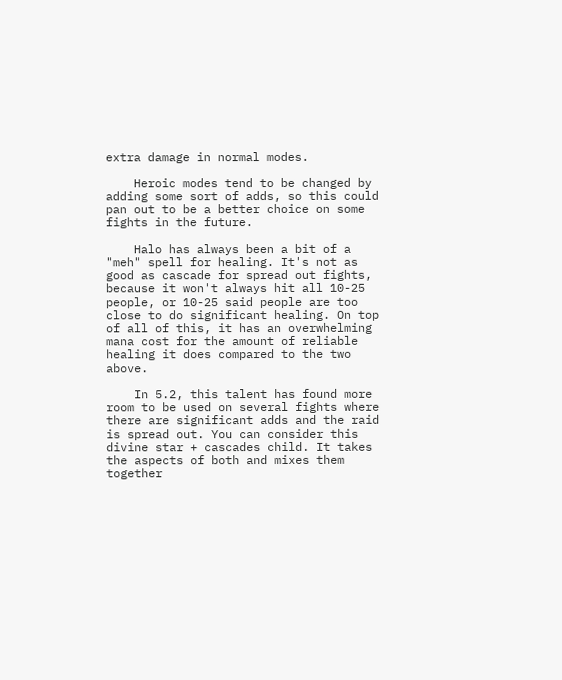extra damage in normal modes.

    Heroic modes tend to be changed by adding some sort of adds, so this could pan out to be a better choice on some fights in the future.

    Halo has always been a bit of a "meh" spell for healing. It's not as good as cascade for spread out fights, because it won't always hit all 10-25 people, or 10-25 said people are too close to do significant healing. On top of all of this, it has an overwhelming mana cost for the amount of reliable healing it does compared to the two above.

    In 5.2, this talent has found more room to be used on several fights where there are significant adds and the raid is spread out. You can consider this divine star + cascades child. It takes the aspects of both and mixes them together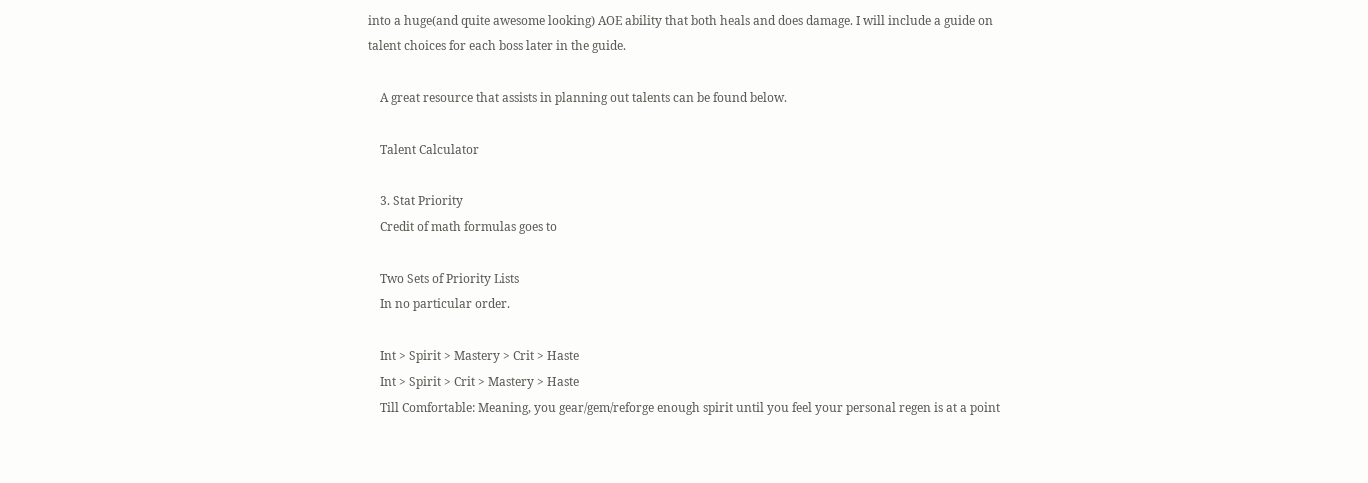into a huge(and quite awesome looking) AOE ability that both heals and does damage. I will include a guide on talent choices for each boss later in the guide.

    A great resource that assists in planning out talents can be found below.

    Talent Calculator

    3. Stat Priority
    Credit of math formulas goes to

    Two Sets of Priority Lists
    In no particular order.

    Int > Spirit > Mastery > Crit > Haste
    Int > Spirit > Crit > Mastery > Haste
    Till Comfortable: Meaning, you gear/gem/reforge enough spirit until you feel your personal regen is at a point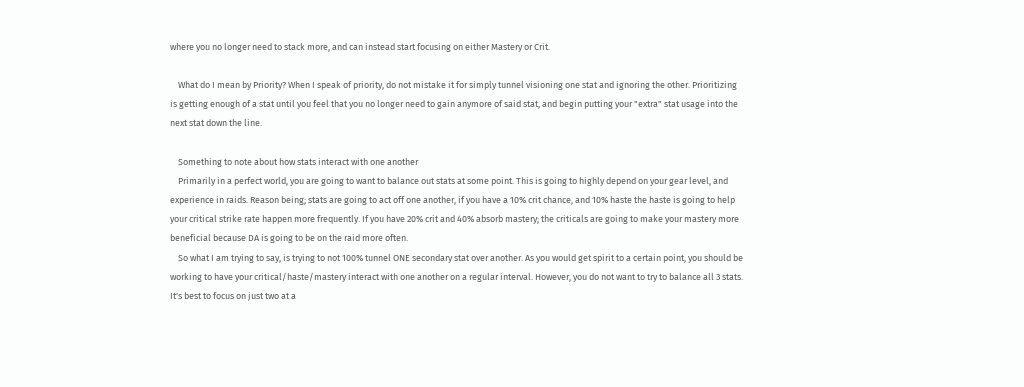where you no longer need to stack more, and can instead start focusing on either Mastery or Crit.

    What do I mean by Priority? When I speak of priority, do not mistake it for simply tunnel visioning one stat and ignoring the other. Prioritizing is getting enough of a stat until you feel that you no longer need to gain anymore of said stat, and begin putting your "extra" stat usage into the next stat down the line.

    Something to note about how stats interact with one another
    Primarily in a perfect world, you are going to want to balance out stats at some point. This is going to highly depend on your gear level, and experience in raids. Reason being; stats are going to act off one another, if you have a 10% crit chance, and 10% haste the haste is going to help your critical strike rate happen more frequently. If you have 20% crit and 40% absorb mastery; the criticals are going to make your mastery more beneficial because DA is going to be on the raid more often.
    So what I am trying to say, is trying to not 100% tunnel ONE secondary stat over another. As you would get spirit to a certain point, you should be working to have your critical/haste/mastery interact with one another on a regular interval. However, you do not want to try to balance all 3 stats. It's best to focus on just two at a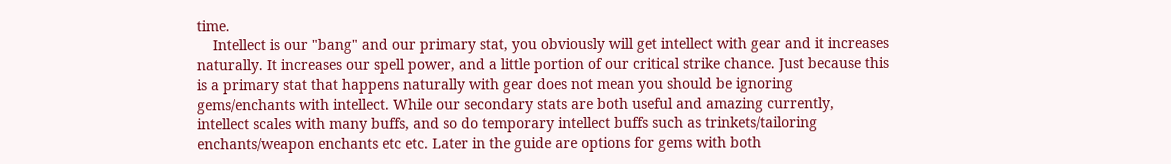time.
    Intellect is our "bang" and our primary stat, you obviously will get intellect with gear and it increases naturally. It increases our spell power, and a little portion of our critical strike chance. Just because this is a primary stat that happens naturally with gear does not mean you should be ignoring gems/enchants with intellect. While our secondary stats are both useful and amazing currently, intellect scales with many buffs, and so do temporary intellect buffs such as trinkets/tailoring enchants/weapon enchants etc etc. Later in the guide are options for gems with both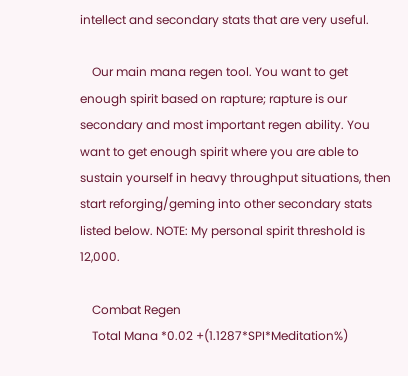intellect and secondary stats that are very useful.

    Our main mana regen tool. You want to get enough spirit based on rapture; rapture is our secondary and most important regen ability. You want to get enough spirit where you are able to sustain yourself in heavy throughput situations, then start reforging/geming into other secondary stats listed below. NOTE: My personal spirit threshold is 12,000.

    Combat Regen
    Total Mana *0.02 +(1.1287*SPI*Meditation%)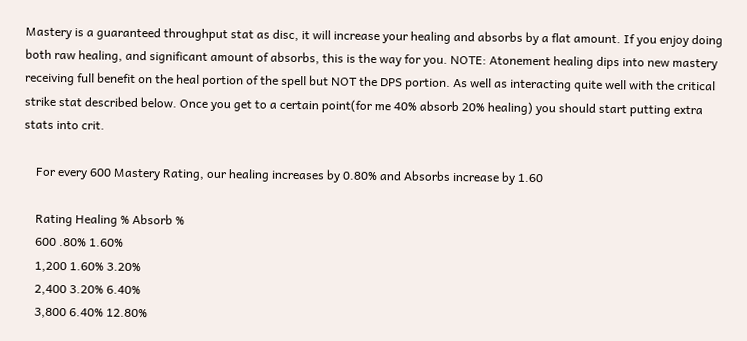Mastery is a guaranteed throughput stat as disc, it will increase your healing and absorbs by a flat amount. If you enjoy doing both raw healing, and significant amount of absorbs, this is the way for you. NOTE: Atonement healing dips into new mastery receiving full benefit on the heal portion of the spell but NOT the DPS portion. As well as interacting quite well with the critical strike stat described below. Once you get to a certain point(for me 40% absorb 20% healing) you should start putting extra stats into crit.

    For every 600 Mastery Rating, our healing increases by 0.80% and Absorbs increase by 1.60

    Rating Healing % Absorb %
    600 .80% 1.60%
    1,200 1.60% 3.20%
    2,400 3.20% 6.40%
    3,800 6.40% 12.80%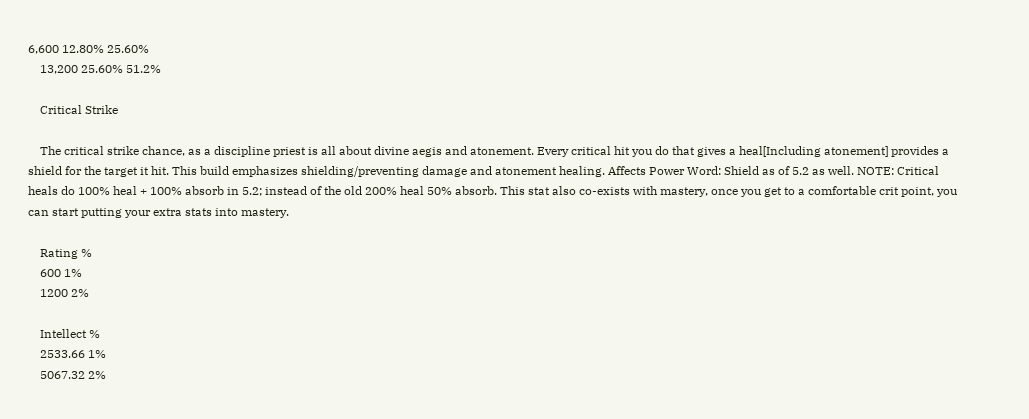6,600 12.80% 25.60%
    13,200 25.60% 51.2%

    Critical Strike

    The critical strike chance, as a discipline priest is all about divine aegis and atonement. Every critical hit you do that gives a heal[Including atonement] provides a shield for the target it hit. This build emphasizes shielding/preventing damage and atonement healing. Affects Power Word: Shield as of 5.2 as well. NOTE: Critical heals do 100% heal + 100% absorb in 5.2; instead of the old 200% heal 50% absorb. This stat also co-exists with mastery, once you get to a comfortable crit point, you can start putting your extra stats into mastery.

    Rating %
    600 1%
    1200 2%

    Intellect %
    2533.66 1%
    5067.32 2%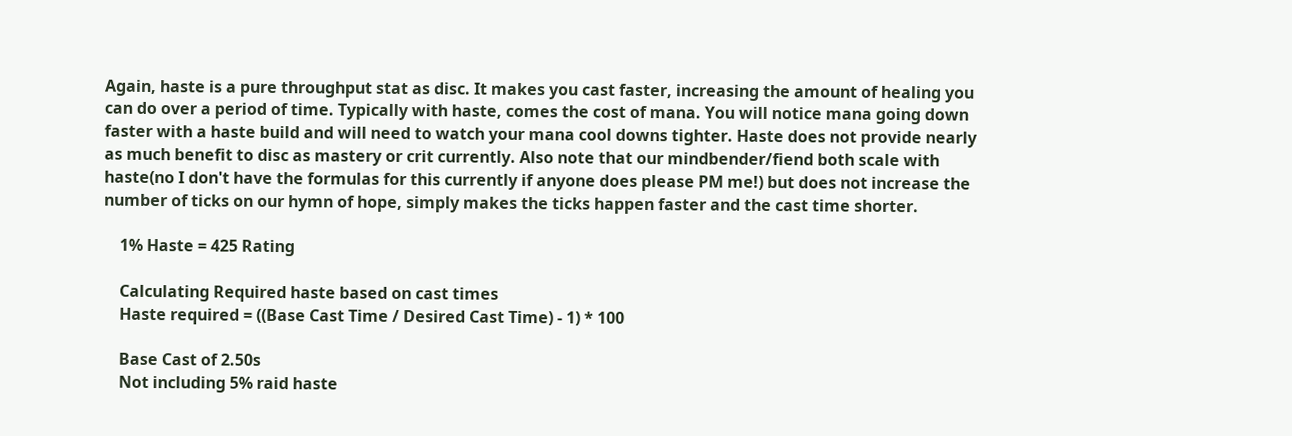Again, haste is a pure throughput stat as disc. It makes you cast faster, increasing the amount of healing you can do over a period of time. Typically with haste, comes the cost of mana. You will notice mana going down faster with a haste build and will need to watch your mana cool downs tighter. Haste does not provide nearly as much benefit to disc as mastery or crit currently. Also note that our mindbender/fiend both scale with haste(no I don't have the formulas for this currently if anyone does please PM me!) but does not increase the number of ticks on our hymn of hope, simply makes the ticks happen faster and the cast time shorter.

    1% Haste = 425 Rating

    Calculating Required haste based on cast times
    Haste required = ((Base Cast Time / Desired Cast Time) - 1) * 100

    Base Cast of 2.50s
    Not including 5% raid haste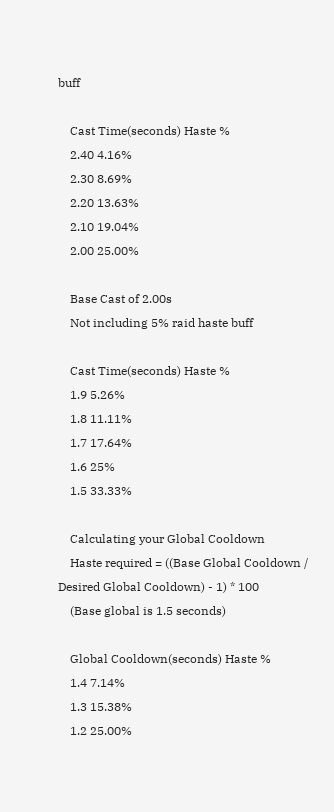buff

    Cast Time(seconds) Haste %
    2.40 4.16%
    2.30 8.69%
    2.20 13.63%
    2.10 19.04%
    2.00 25.00%

    Base Cast of 2.00s
    Not including 5% raid haste buff

    Cast Time(seconds) Haste %
    1.9 5.26%
    1.8 11.11%
    1.7 17.64%
    1.6 25%
    1.5 33.33%

    Calculating your Global Cooldown
    Haste required = ((Base Global Cooldown / Desired Global Cooldown) - 1) * 100
    (Base global is 1.5 seconds)

    Global Cooldown(seconds) Haste %
    1.4 7.14%
    1.3 15.38%
    1.2 25.00%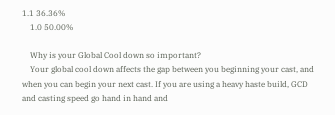1.1 36.36%
    1.0 50.00%

    Why is your Global Cool down so important?
    Your global cool down affects the gap between you beginning your cast, and when you can begin your next cast. If you are using a heavy haste build, GCD and casting speed go hand in hand and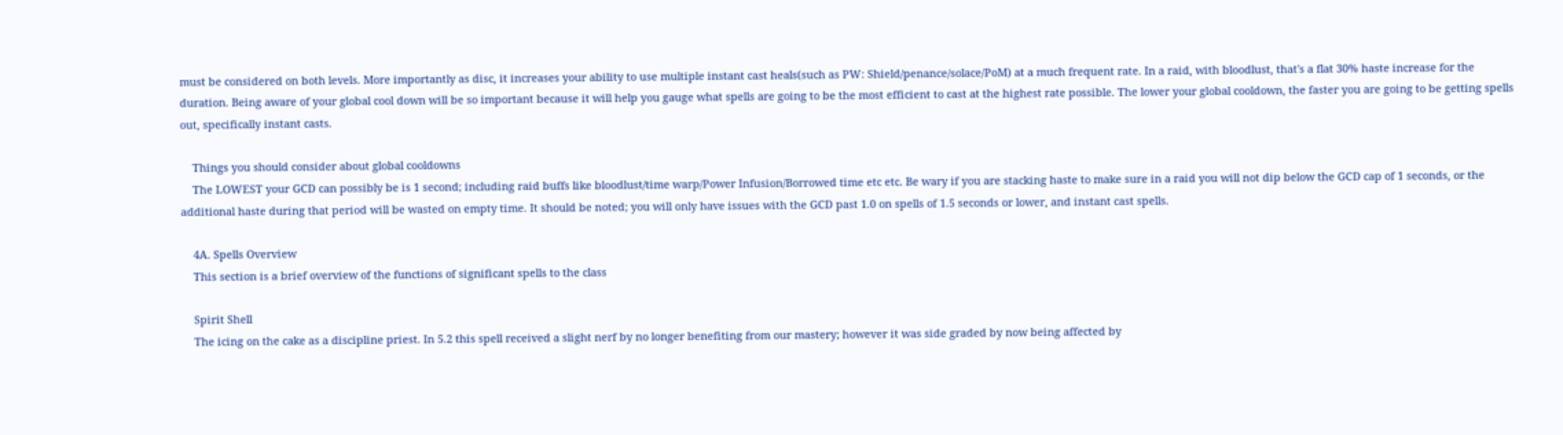must be considered on both levels. More importantly as disc, it increases your ability to use multiple instant cast heals(such as PW: Shield/penance/solace/PoM) at a much frequent rate. In a raid, with bloodlust, that's a flat 30% haste increase for the duration. Being aware of your global cool down will be so important because it will help you gauge what spells are going to be the most efficient to cast at the highest rate possible. The lower your global cooldown, the faster you are going to be getting spells out, specifically instant casts.

    Things you should consider about global cooldowns
    The LOWEST your GCD can possibly be is 1 second; including raid buffs like bloodlust/time warp/Power Infusion/Borrowed time etc etc. Be wary if you are stacking haste to make sure in a raid you will not dip below the GCD cap of 1 seconds, or the additional haste during that period will be wasted on empty time. It should be noted; you will only have issues with the GCD past 1.0 on spells of 1.5 seconds or lower, and instant cast spells.

    4A. Spells Overview
    This section is a brief overview of the functions of significant spells to the class

    Spirit Shell
    The icing on the cake as a discipline priest. In 5.2 this spell received a slight nerf by no longer benefiting from our mastery; however it was side graded by now being affected by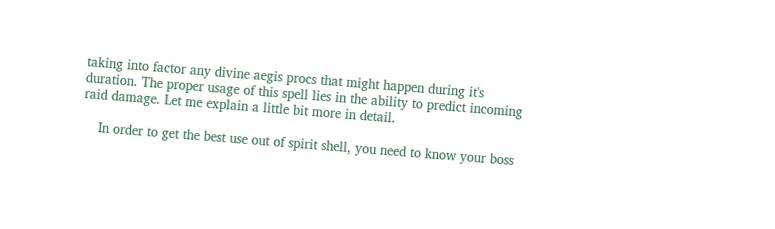taking into factor any divine aegis procs that might happen during it's duration. The proper usage of this spell lies in the ability to predict incoming raid damage. Let me explain a little bit more in detail.

    In order to get the best use out of spirit shell, you need to know your boss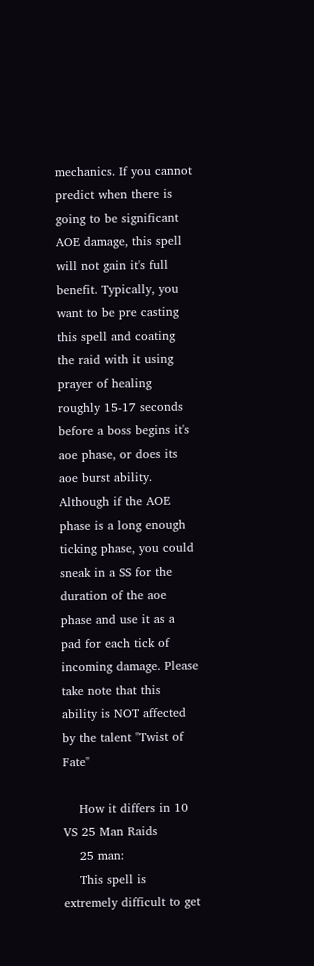mechanics. If you cannot predict when there is going to be significant AOE damage, this spell will not gain it's full benefit. Typically, you want to be pre casting this spell and coating the raid with it using prayer of healing roughly 15-17 seconds before a boss begins it's aoe phase, or does its aoe burst ability. Although if the AOE phase is a long enough ticking phase, you could sneak in a SS for the duration of the aoe phase and use it as a pad for each tick of incoming damage. Please take note that this ability is NOT affected by the talent "Twist of Fate"

    How it differs in 10 VS 25 Man Raids
    25 man:
    This spell is extremely difficult to get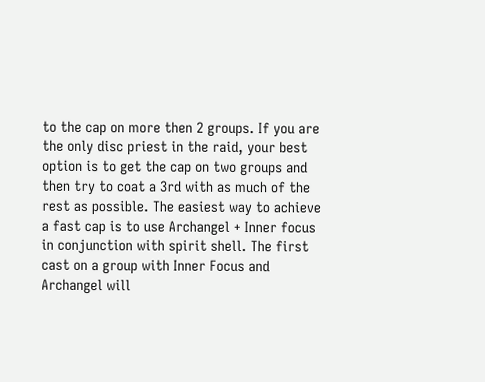to the cap on more then 2 groups. If you are the only disc priest in the raid, your best option is to get the cap on two groups and then try to coat a 3rd with as much of the rest as possible. The easiest way to achieve a fast cap is to use Archangel + Inner focus in conjunction with spirit shell. The first cast on a group with Inner Focus and Archangel will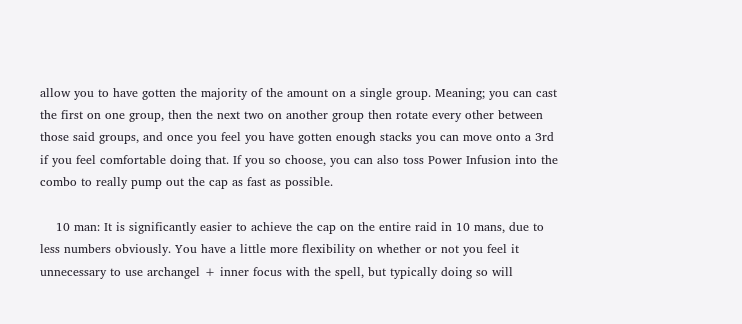allow you to have gotten the majority of the amount on a single group. Meaning; you can cast the first on one group, then the next two on another group then rotate every other between those said groups, and once you feel you have gotten enough stacks you can move onto a 3rd if you feel comfortable doing that. If you so choose, you can also toss Power Infusion into the combo to really pump out the cap as fast as possible.

    10 man: It is significantly easier to achieve the cap on the entire raid in 10 mans, due to less numbers obviously. You have a little more flexibility on whether or not you feel it unnecessary to use archangel + inner focus with the spell, but typically doing so will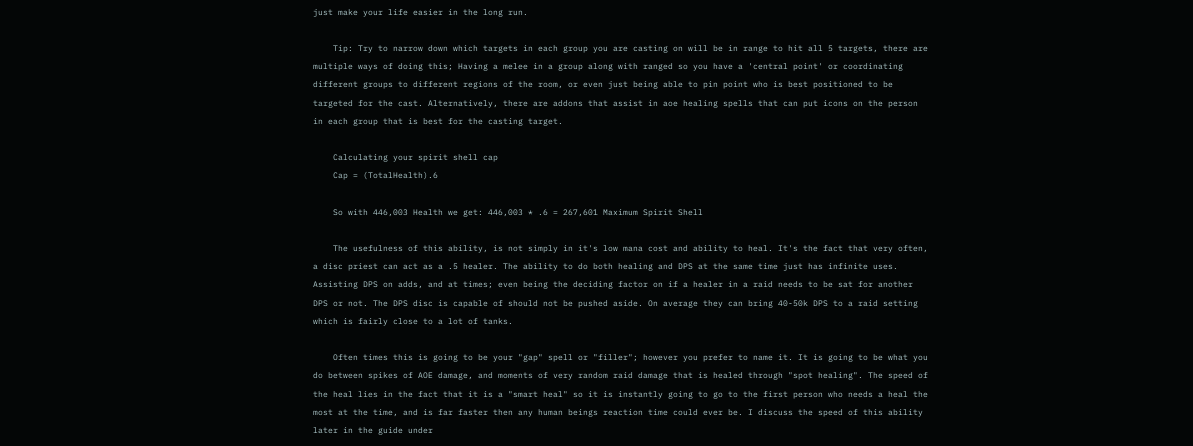just make your life easier in the long run.

    Tip: Try to narrow down which targets in each group you are casting on will be in range to hit all 5 targets, there are multiple ways of doing this; Having a melee in a group along with ranged so you have a 'central point' or coordinating different groups to different regions of the room, or even just being able to pin point who is best positioned to be targeted for the cast. Alternatively, there are addons that assist in aoe healing spells that can put icons on the person in each group that is best for the casting target.

    Calculating your spirit shell cap
    Cap = (TotalHealth).6

    So with 446,003 Health we get: 446,003 * .6 = 267,601 Maximum Spirit Shell

    The usefulness of this ability, is not simply in it's low mana cost and ability to heal. It's the fact that very often, a disc priest can act as a .5 healer. The ability to do both healing and DPS at the same time just has infinite uses. Assisting DPS on adds, and at times; even being the deciding factor on if a healer in a raid needs to be sat for another DPS or not. The DPS disc is capable of should not be pushed aside. On average they can bring 40-50k DPS to a raid setting which is fairly close to a lot of tanks.

    Often times this is going to be your "gap" spell or "filler"; however you prefer to name it. It is going to be what you do between spikes of AOE damage, and moments of very random raid damage that is healed through "spot healing". The speed of the heal lies in the fact that it is a "smart heal" so it is instantly going to go to the first person who needs a heal the most at the time, and is far faster then any human beings reaction time could ever be. I discuss the speed of this ability later in the guide under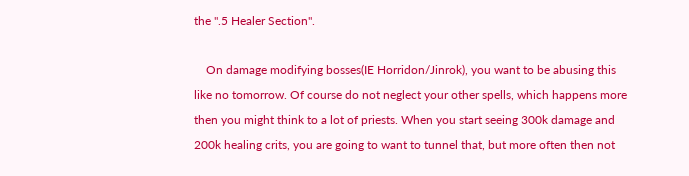the ".5 Healer Section".

    On damage modifying bosses(IE Horridon/Jinrok), you want to be abusing this like no tomorrow. Of course do not neglect your other spells, which happens more then you might think to a lot of priests. When you start seeing 300k damage and 200k healing crits, you are going to want to tunnel that, but more often then not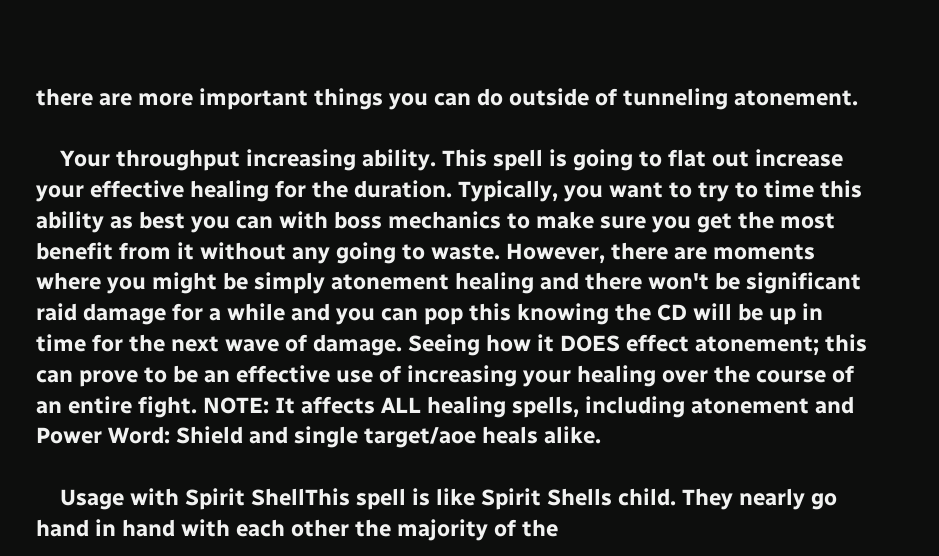there are more important things you can do outside of tunneling atonement.

    Your throughput increasing ability. This spell is going to flat out increase your effective healing for the duration. Typically, you want to try to time this ability as best you can with boss mechanics to make sure you get the most benefit from it without any going to waste. However, there are moments where you might be simply atonement healing and there won't be significant raid damage for a while and you can pop this knowing the CD will be up in time for the next wave of damage. Seeing how it DOES effect atonement; this can prove to be an effective use of increasing your healing over the course of an entire fight. NOTE: It affects ALL healing spells, including atonement and Power Word: Shield and single target/aoe heals alike.

    Usage with Spirit ShellThis spell is like Spirit Shells child. They nearly go hand in hand with each other the majority of the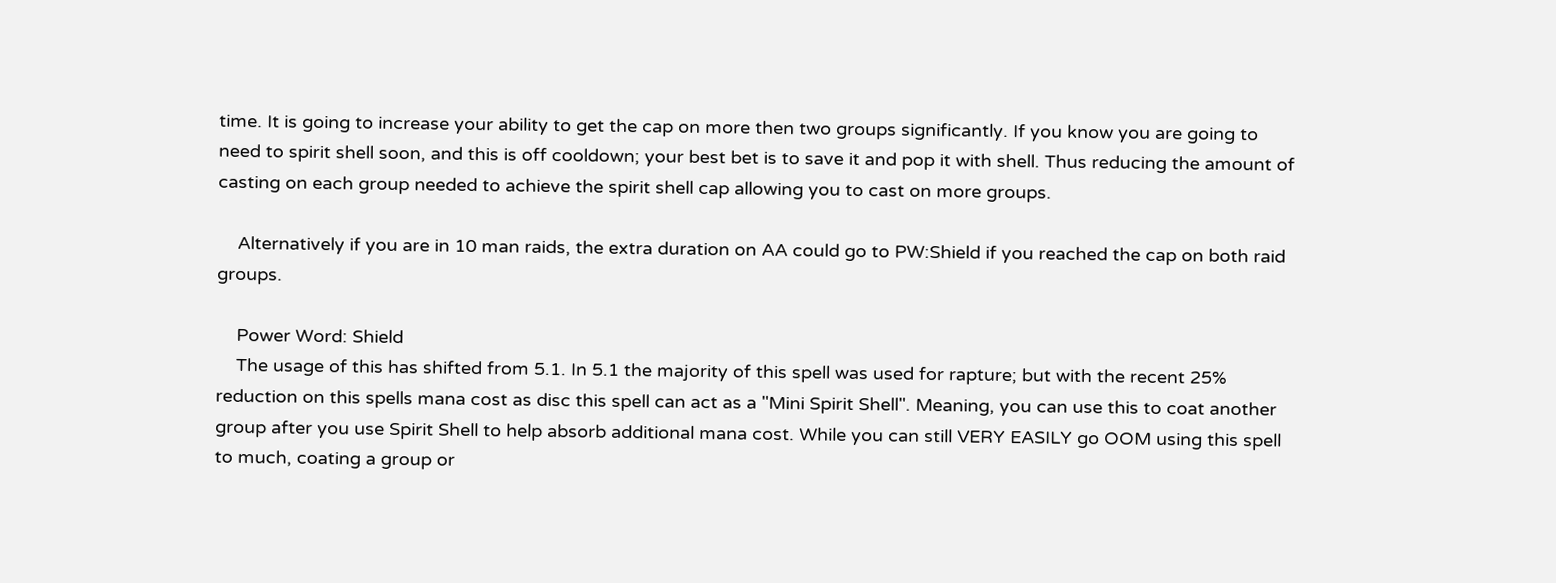time. It is going to increase your ability to get the cap on more then two groups significantly. If you know you are going to need to spirit shell soon, and this is off cooldown; your best bet is to save it and pop it with shell. Thus reducing the amount of casting on each group needed to achieve the spirit shell cap allowing you to cast on more groups.

    Alternatively if you are in 10 man raids, the extra duration on AA could go to PW:Shield if you reached the cap on both raid groups.

    Power Word: Shield
    The usage of this has shifted from 5.1. In 5.1 the majority of this spell was used for rapture; but with the recent 25% reduction on this spells mana cost as disc this spell can act as a "Mini Spirit Shell". Meaning, you can use this to coat another group after you use Spirit Shell to help absorb additional mana cost. While you can still VERY EASILY go OOM using this spell to much, coating a group or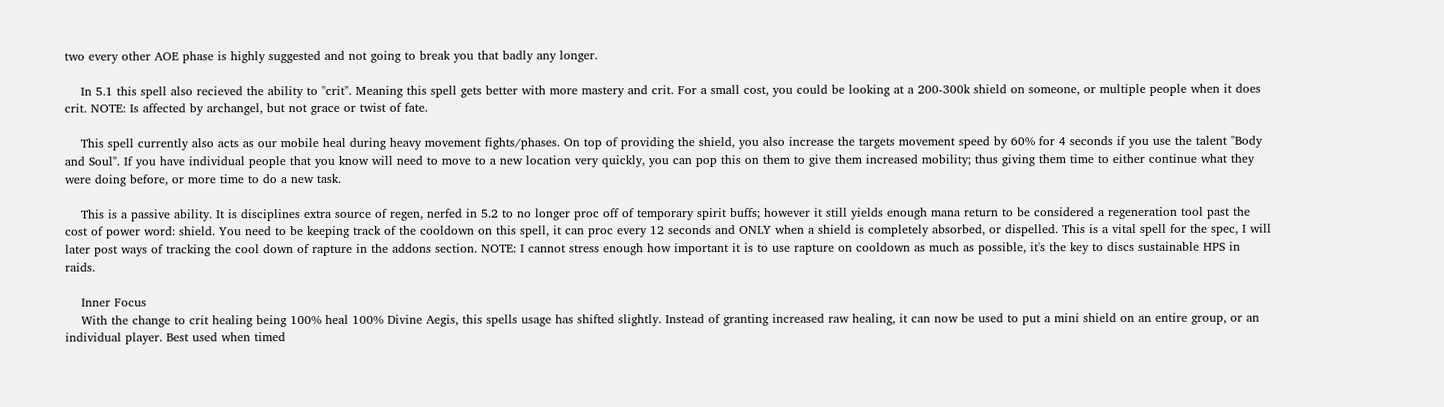two every other AOE phase is highly suggested and not going to break you that badly any longer.

    In 5.1 this spell also recieved the ability to "crit". Meaning this spell gets better with more mastery and crit. For a small cost, you could be looking at a 200-300k shield on someone, or multiple people when it does crit. NOTE: Is affected by archangel, but not grace or twist of fate.

    This spell currently also acts as our mobile heal during heavy movement fights/phases. On top of providing the shield, you also increase the targets movement speed by 60% for 4 seconds if you use the talent "Body and Soul". If you have individual people that you know will need to move to a new location very quickly, you can pop this on them to give them increased mobility; thus giving them time to either continue what they were doing before, or more time to do a new task.

    This is a passive ability. It is disciplines extra source of regen, nerfed in 5.2 to no longer proc off of temporary spirit buffs; however it still yields enough mana return to be considered a regeneration tool past the cost of power word: shield. You need to be keeping track of the cooldown on this spell, it can proc every 12 seconds and ONLY when a shield is completely absorbed, or dispelled. This is a vital spell for the spec, I will later post ways of tracking the cool down of rapture in the addons section. NOTE: I cannot stress enough how important it is to use rapture on cooldown as much as possible, it's the key to discs sustainable HPS in raids.

    Inner Focus
    With the change to crit healing being 100% heal 100% Divine Aegis, this spells usage has shifted slightly. Instead of granting increased raw healing, it can now be used to put a mini shield on an entire group, or an individual player. Best used when timed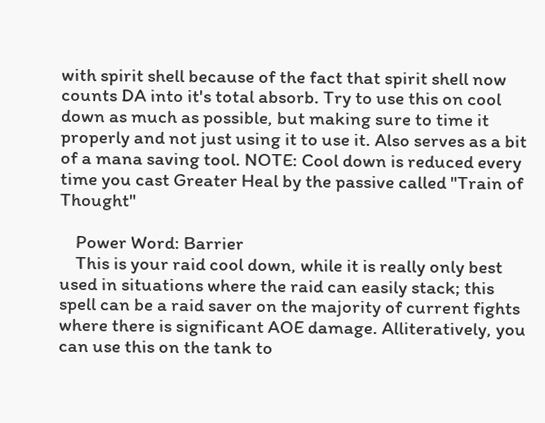with spirit shell because of the fact that spirit shell now counts DA into it's total absorb. Try to use this on cool down as much as possible, but making sure to time it properly and not just using it to use it. Also serves as a bit of a mana saving tool. NOTE: Cool down is reduced every time you cast Greater Heal by the passive called "Train of Thought"

    Power Word: Barrier
    This is your raid cool down, while it is really only best used in situations where the raid can easily stack; this spell can be a raid saver on the majority of current fights where there is significant AOE damage. Alliteratively, you can use this on the tank to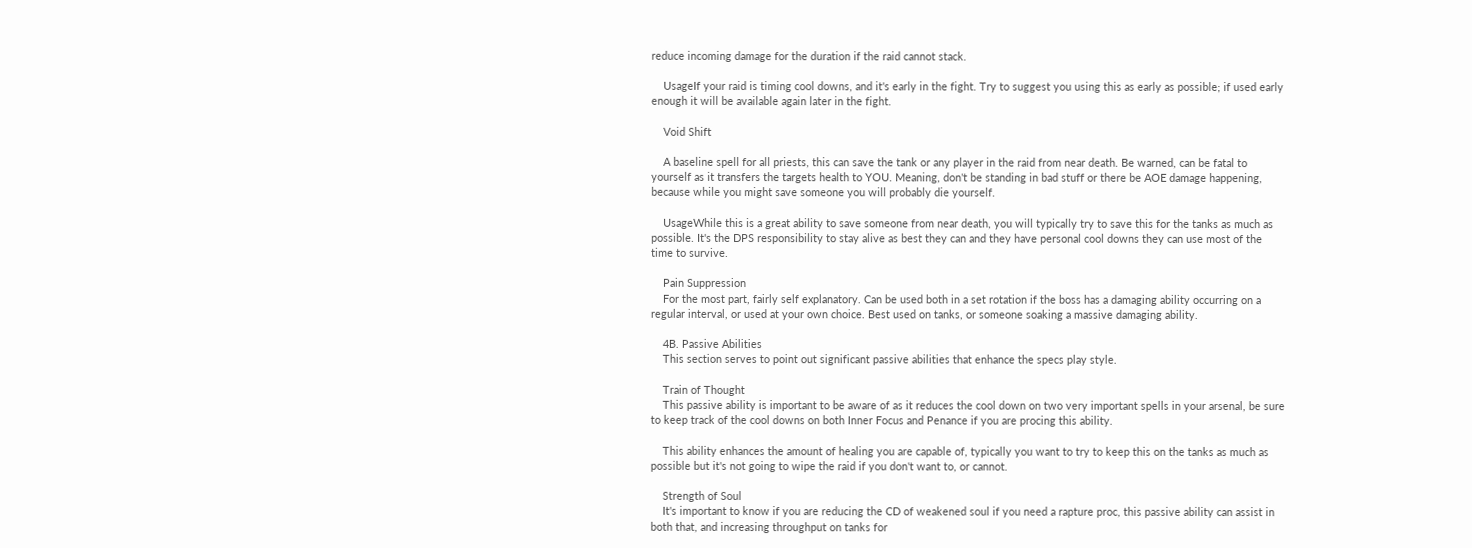reduce incoming damage for the duration if the raid cannot stack.

    UsageIf your raid is timing cool downs, and it's early in the fight. Try to suggest you using this as early as possible; if used early enough it will be available again later in the fight.

    Void Shift

    A baseline spell for all priests, this can save the tank or any player in the raid from near death. Be warned, can be fatal to yourself as it transfers the targets health to YOU. Meaning, don't be standing in bad stuff or there be AOE damage happening, because while you might save someone you will probably die yourself.

    UsageWhile this is a great ability to save someone from near death, you will typically try to save this for the tanks as much as possible. It's the DPS responsibility to stay alive as best they can and they have personal cool downs they can use most of the time to survive.

    Pain Suppression
    For the most part, fairly self explanatory. Can be used both in a set rotation if the boss has a damaging ability occurring on a regular interval, or used at your own choice. Best used on tanks, or someone soaking a massive damaging ability.

    4B. Passive Abilities
    This section serves to point out significant passive abilities that enhance the specs play style.

    Train of Thought
    This passive ability is important to be aware of as it reduces the cool down on two very important spells in your arsenal, be sure to keep track of the cool downs on both Inner Focus and Penance if you are procing this ability.

    This ability enhances the amount of healing you are capable of, typically you want to try to keep this on the tanks as much as possible but it's not going to wipe the raid if you don't want to, or cannot.

    Strength of Soul
    It's important to know if you are reducing the CD of weakened soul if you need a rapture proc, this passive ability can assist in both that, and increasing throughput on tanks for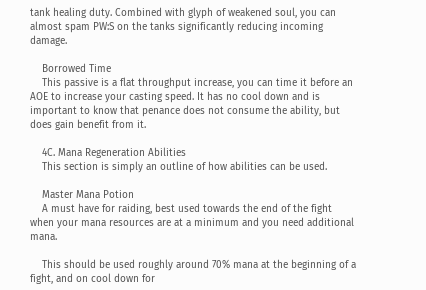tank healing duty. Combined with glyph of weakened soul, you can almost spam PW:S on the tanks significantly reducing incoming damage.

    Borrowed Time
    This passive is a flat throughput increase, you can time it before an AOE to increase your casting speed. It has no cool down and is important to know that penance does not consume the ability, but does gain benefit from it.

    4C. Mana Regeneration Abilities
    This section is simply an outline of how abilities can be used.

    Master Mana Potion
    A must have for raiding, best used towards the end of the fight when your mana resources are at a minimum and you need additional mana.

    This should be used roughly around 70% mana at the beginning of a fight, and on cool down for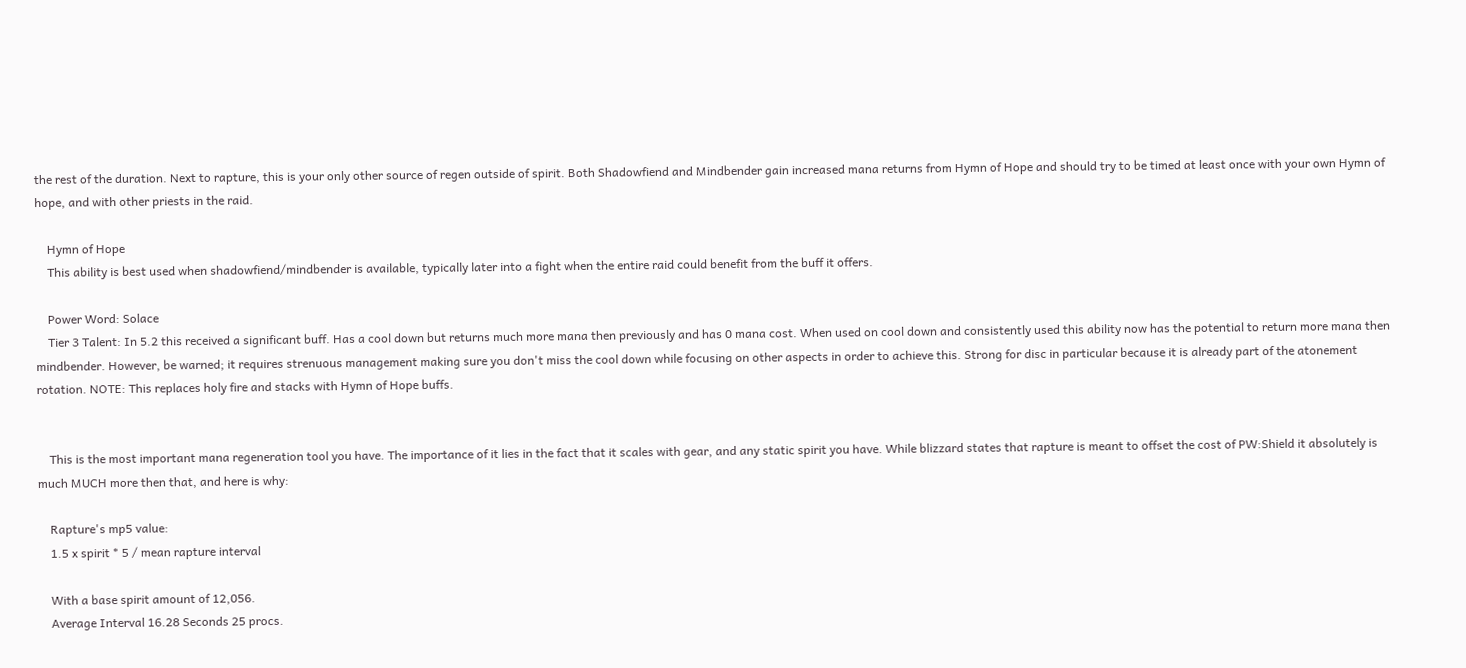the rest of the duration. Next to rapture, this is your only other source of regen outside of spirit. Both Shadowfiend and Mindbender gain increased mana returns from Hymn of Hope and should try to be timed at least once with your own Hymn of hope, and with other priests in the raid.

    Hymn of Hope
    This ability is best used when shadowfiend/mindbender is available, typically later into a fight when the entire raid could benefit from the buff it offers.

    Power Word: Solace
    Tier 3 Talent: In 5.2 this received a significant buff. Has a cool down but returns much more mana then previously and has 0 mana cost. When used on cool down and consistently used this ability now has the potential to return more mana then mindbender. However, be warned; it requires strenuous management making sure you don't miss the cool down while focusing on other aspects in order to achieve this. Strong for disc in particular because it is already part of the atonement rotation. NOTE: This replaces holy fire and stacks with Hymn of Hope buffs.


    This is the most important mana regeneration tool you have. The importance of it lies in the fact that it scales with gear, and any static spirit you have. While blizzard states that rapture is meant to offset the cost of PW:Shield it absolutely is much MUCH more then that, and here is why:

    Rapture's mp5 value:
    1.5 x spirit * 5 / mean rapture interval

    With a base spirit amount of 12,056.
    Average Interval 16.28 Seconds 25 procs.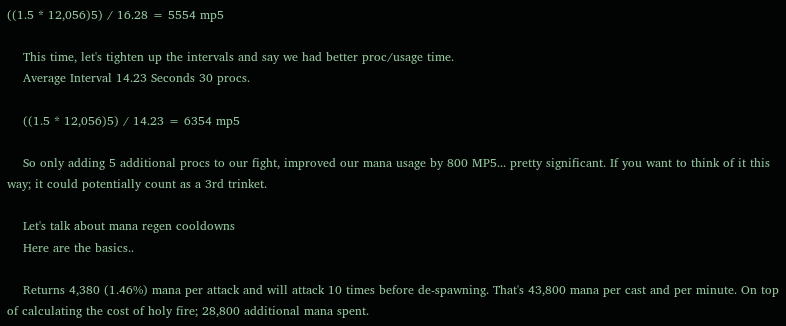((1.5 * 12,056)5) / 16.28 = 5554 mp5

    This time, let's tighten up the intervals and say we had better proc/usage time.
    Average Interval 14.23 Seconds 30 procs.

    ((1.5 * 12,056)5) / 14.23 = 6354 mp5

    So only adding 5 additional procs to our fight, improved our mana usage by 800 MP5... pretty significant. If you want to think of it this way; it could potentially count as a 3rd trinket.

    Let's talk about mana regen cooldowns
    Here are the basics..

    Returns 4,380 (1.46%) mana per attack and will attack 10 times before de-spawning. That's 43,800 mana per cast and per minute. On top of calculating the cost of holy fire; 28,800 additional mana spent.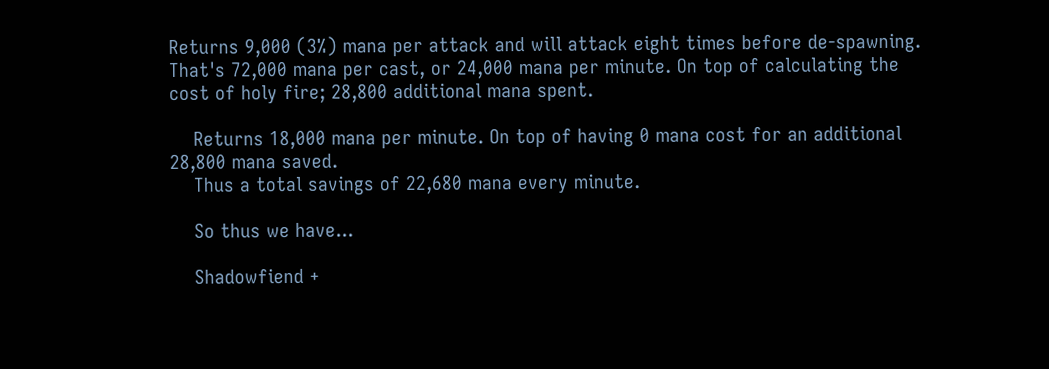Returns 9,000 (3%) mana per attack and will attack eight times before de-spawning. That's 72,000 mana per cast, or 24,000 mana per minute. On top of calculating the cost of holy fire; 28,800 additional mana spent.

    Returns 18,000 mana per minute. On top of having 0 mana cost for an additional 28,800 mana saved.
    Thus a total savings of 22,680 mana every minute.

    So thus we have...

    Shadowfiend +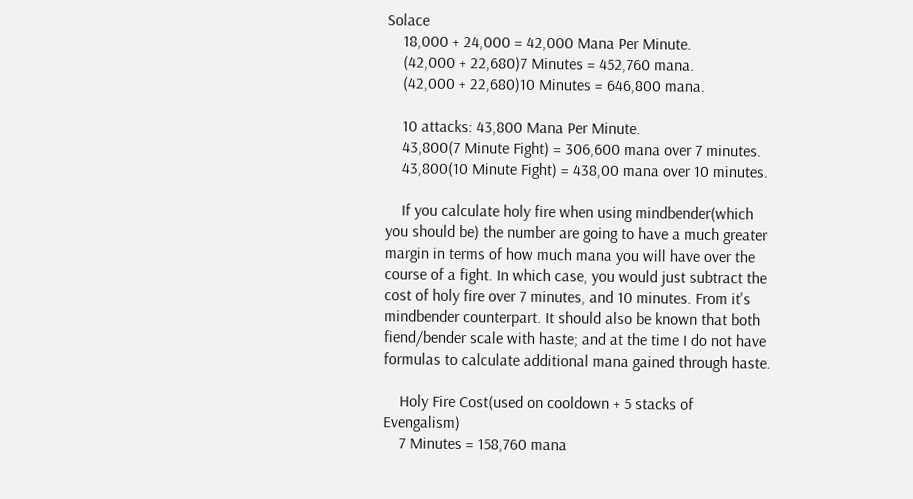Solace
    18,000 + 24,000 = 42,000 Mana Per Minute.
    (42,000 + 22,680)7 Minutes = 452,760 mana.
    (42,000 + 22,680)10 Minutes = 646,800 mana.

    10 attacks: 43,800 Mana Per Minute.
    43,800(7 Minute Fight) = 306,600 mana over 7 minutes.
    43,800(10 Minute Fight) = 438,00 mana over 10 minutes.

    If you calculate holy fire when using mindbender(which you should be) the number are going to have a much greater margin in terms of how much mana you will have over the course of a fight. In which case, you would just subtract the cost of holy fire over 7 minutes, and 10 minutes. From it's mindbender counterpart. It should also be known that both fiend/bender scale with haste; and at the time I do not have formulas to calculate additional mana gained through haste.

    Holy Fire Cost(used on cooldown + 5 stacks of Evengalism)
    7 Minutes = 158,760 mana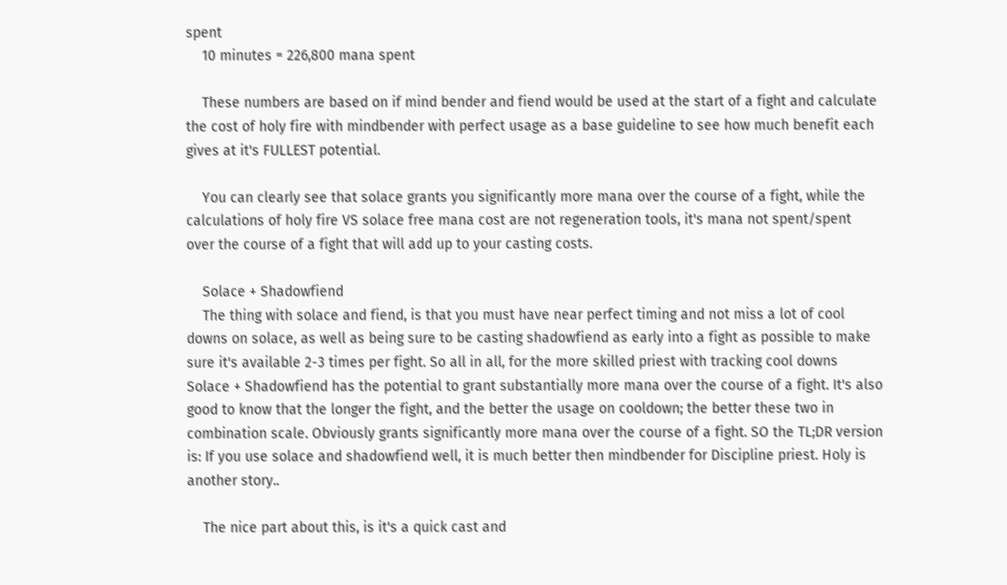spent
    10 minutes = 226,800 mana spent

    These numbers are based on if mind bender and fiend would be used at the start of a fight and calculate the cost of holy fire with mindbender with perfect usage as a base guideline to see how much benefit each gives at it's FULLEST potential.

    You can clearly see that solace grants you significantly more mana over the course of a fight, while the calculations of holy fire VS solace free mana cost are not regeneration tools, it's mana not spent/spent over the course of a fight that will add up to your casting costs.

    Solace + Shadowfiend
    The thing with solace and fiend, is that you must have near perfect timing and not miss a lot of cool downs on solace, as well as being sure to be casting shadowfiend as early into a fight as possible to make sure it's available 2-3 times per fight. So all in all, for the more skilled priest with tracking cool downs Solace + Shadowfiend has the potential to grant substantially more mana over the course of a fight. It's also good to know that the longer the fight, and the better the usage on cooldown; the better these two in combination scale. Obviously grants significantly more mana over the course of a fight. SO the TL;DR version is: If you use solace and shadowfiend well, it is much better then mindbender for Discipline priest. Holy is another story..

    The nice part about this, is it's a quick cast and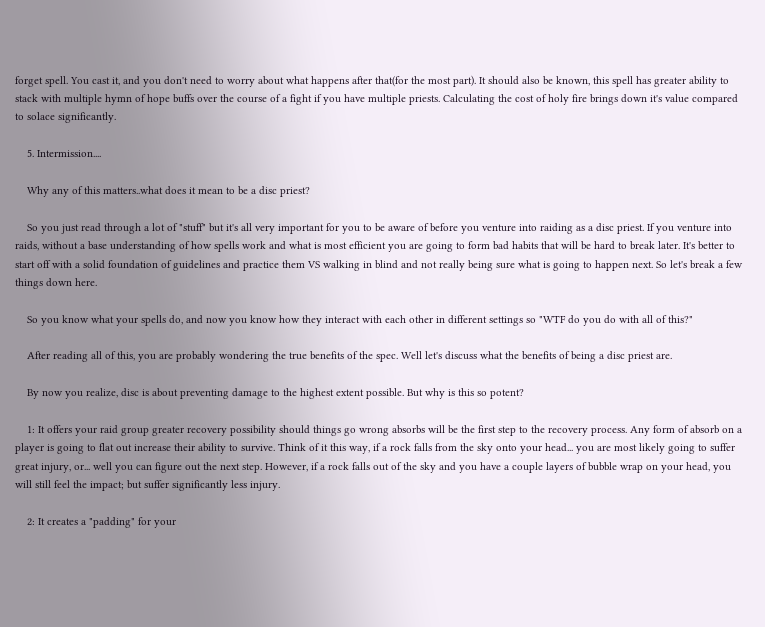forget spell. You cast it, and you don't need to worry about what happens after that(for the most part). It should also be known, this spell has greater ability to stack with multiple hymn of hope buffs over the course of a fight if you have multiple priests. Calculating the cost of holy fire brings down it's value compared to solace significantly.

    5. Intermission....

    Why any of this matters..what does it mean to be a disc priest?

    So you just read through a lot of "stuff" but it's all very important for you to be aware of before you venture into raiding as a disc priest. If you venture into raids, without a base understanding of how spells work and what is most efficient you are going to form bad habits that will be hard to break later. It's better to start off with a solid foundation of guidelines and practice them VS walking in blind and not really being sure what is going to happen next. So let's break a few things down here.

    So you know what your spells do, and now you know how they interact with each other in different settings so "WTF do you do with all of this?"

    After reading all of this, you are probably wondering the true benefits of the spec. Well let's discuss what the benefits of being a disc priest are.

    By now you realize, disc is about preventing damage to the highest extent possible. But why is this so potent?

    1: It offers your raid group greater recovery possibility should things go wrong absorbs will be the first step to the recovery process. Any form of absorb on a player is going to flat out increase their ability to survive. Think of it this way, if a rock falls from the sky onto your head... you are most likely going to suffer great injury, or... well you can figure out the next step. However, if a rock falls out of the sky and you have a couple layers of bubble wrap on your head, you will still feel the impact; but suffer significantly less injury.

    2: It creates a "padding" for your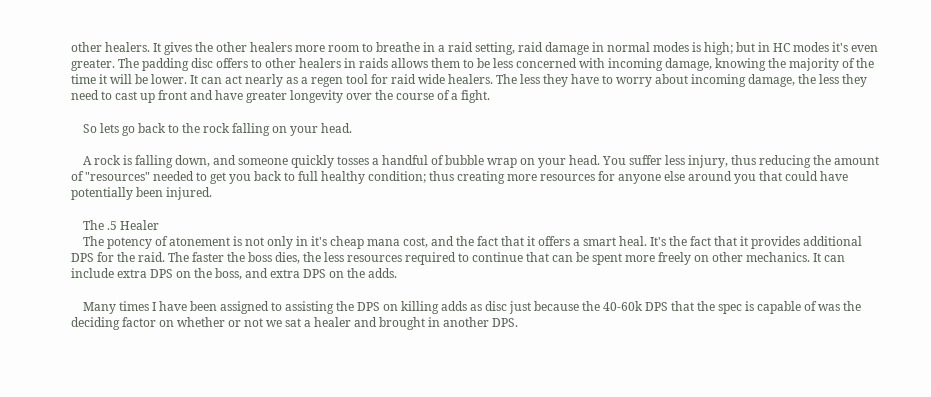other healers. It gives the other healers more room to breathe in a raid setting, raid damage in normal modes is high; but in HC modes it's even greater. The padding disc offers to other healers in raids allows them to be less concerned with incoming damage, knowing the majority of the time it will be lower. It can act nearly as a regen tool for raid wide healers. The less they have to worry about incoming damage, the less they need to cast up front and have greater longevity over the course of a fight.

    So lets go back to the rock falling on your head.

    A rock is falling down, and someone quickly tosses a handful of bubble wrap on your head. You suffer less injury, thus reducing the amount of "resources" needed to get you back to full healthy condition; thus creating more resources for anyone else around you that could have potentially been injured.

    The .5 Healer
    The potency of atonement is not only in it's cheap mana cost, and the fact that it offers a smart heal. It's the fact that it provides additional DPS for the raid. The faster the boss dies, the less resources required to continue that can be spent more freely on other mechanics. It can include extra DPS on the boss, and extra DPS on the adds.

    Many times I have been assigned to assisting the DPS on killing adds as disc just because the 40-60k DPS that the spec is capable of was the deciding factor on whether or not we sat a healer and brought in another DPS.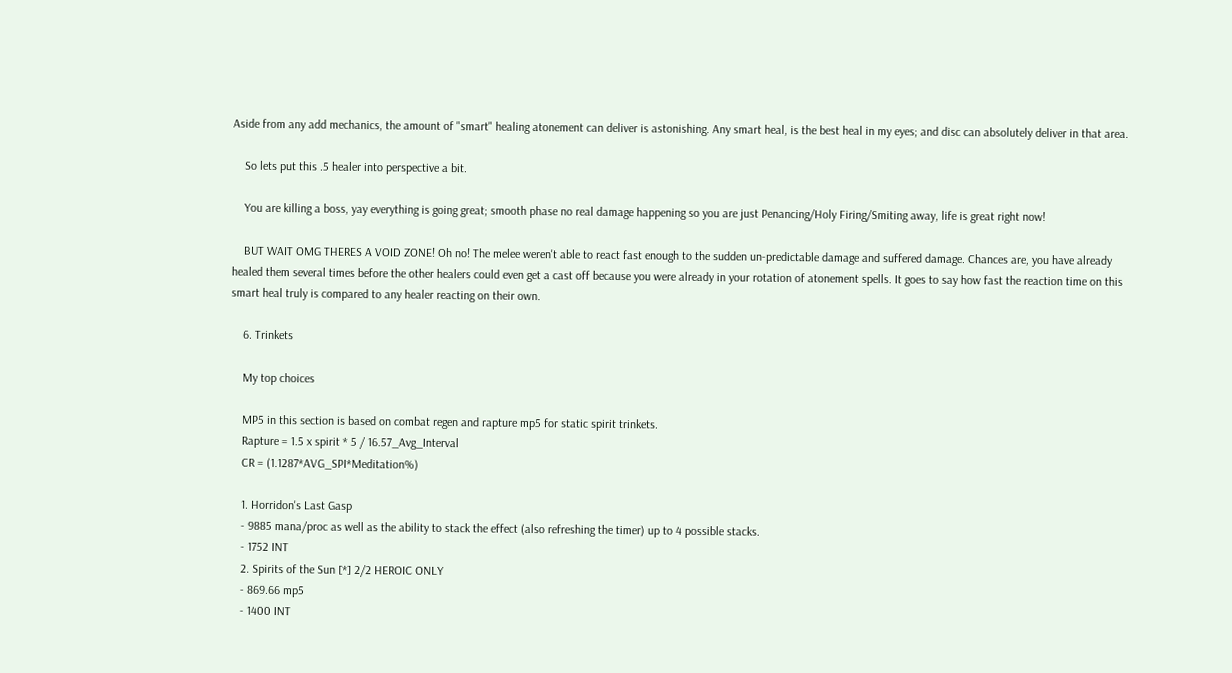Aside from any add mechanics, the amount of "smart" healing atonement can deliver is astonishing. Any smart heal, is the best heal in my eyes; and disc can absolutely deliver in that area.

    So lets put this .5 healer into perspective a bit.

    You are killing a boss, yay everything is going great; smooth phase no real damage happening so you are just Penancing/Holy Firing/Smiting away, life is great right now!

    BUT WAIT OMG THERES A VOID ZONE! Oh no! The melee weren't able to react fast enough to the sudden un-predictable damage and suffered damage. Chances are, you have already healed them several times before the other healers could even get a cast off because you were already in your rotation of atonement spells. It goes to say how fast the reaction time on this smart heal truly is compared to any healer reacting on their own.

    6. Trinkets

    My top choices

    MP5 in this section is based on combat regen and rapture mp5 for static spirit trinkets.
    Rapture = 1.5 x spirit * 5 / 16.57_Avg_Interval
    CR = (1.1287*AVG_SPI*Meditation%)

    1. Horridon's Last Gasp
    - 9885 mana/proc as well as the ability to stack the effect (also refreshing the timer) up to 4 possible stacks.
    - 1752 INT
    2. Spirits of the Sun [*] 2/2 HEROIC ONLY
    - 869.66 mp5
    - 1400 INT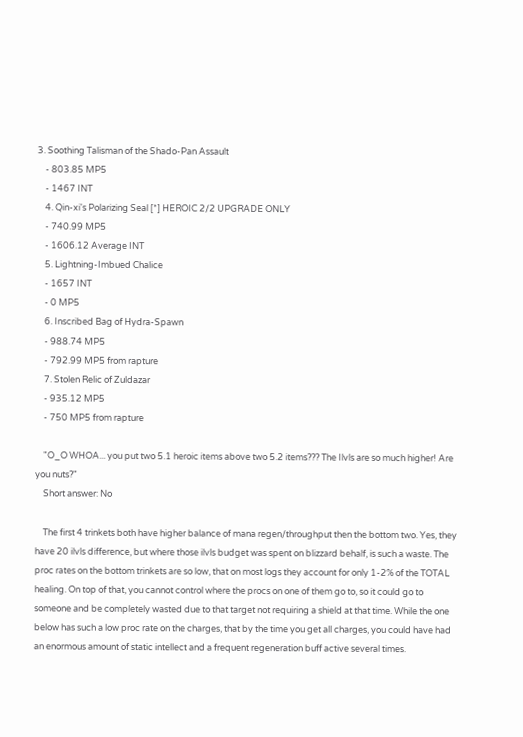3. Soothing Talisman of the Shado-Pan Assault
    - 803.85 MP5
    - 1467 INT
    4. Qin-xi's Polarizing Seal [*] HEROIC 2/2 UPGRADE ONLY
    - 740.99 MP5
    - 1606.12 Average INT
    5. Lightning-Imbued Chalice
    - 1657 INT
    - 0 MP5
    6. Inscribed Bag of Hydra-Spawn
    - 988.74 MP5
    - 792.99 MP5 from rapture
    7. Stolen Relic of Zuldazar
    - 935.12 MP5
    - 750 MP5 from rapture

    "O_O WHOA... you put two 5.1 heroic items above two 5.2 items??? The Ilvls are so much higher! Are you nuts?"
    Short answer: No

    The first 4 trinkets both have higher balance of mana regen/throughput then the bottom two. Yes, they have 20 ilvls difference, but where those ilvls budget was spent on blizzard behalf, is such a waste. The proc rates on the bottom trinkets are so low, that on most logs they account for only 1-2% of the TOTAL healing. On top of that, you cannot control where the procs on one of them go to, so it could go to someone and be completely wasted due to that target not requiring a shield at that time. While the one below has such a low proc rate on the charges, that by the time you get all charges, you could have had an enormous amount of static intellect and a frequent regeneration buff active several times.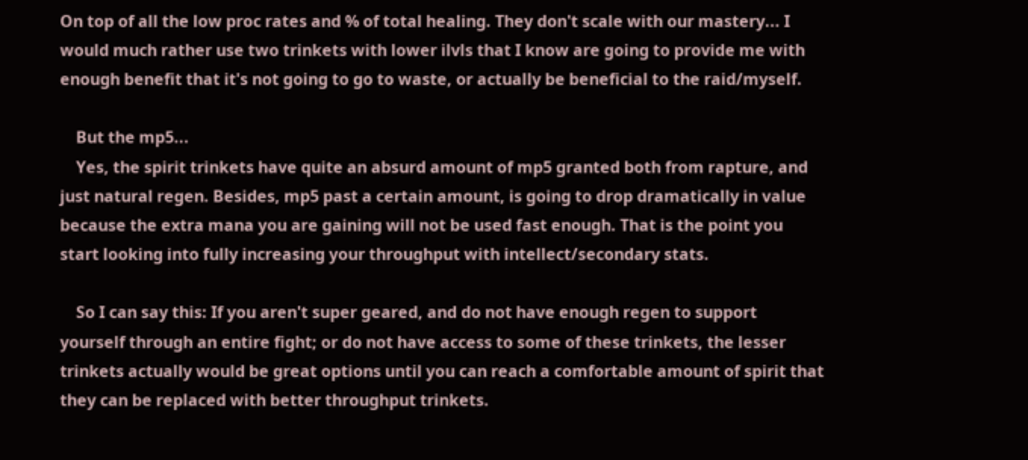On top of all the low proc rates and % of total healing. They don't scale with our mastery... I would much rather use two trinkets with lower ilvls that I know are going to provide me with enough benefit that it's not going to go to waste, or actually be beneficial to the raid/myself.

    But the mp5...
    Yes, the spirit trinkets have quite an absurd amount of mp5 granted both from rapture, and just natural regen. Besides, mp5 past a certain amount, is going to drop dramatically in value because the extra mana you are gaining will not be used fast enough. That is the point you start looking into fully increasing your throughput with intellect/secondary stats.

    So I can say this: If you aren't super geared, and do not have enough regen to support yourself through an entire fight; or do not have access to some of these trinkets, the lesser trinkets actually would be great options until you can reach a comfortable amount of spirit that they can be replaced with better throughput trinkets.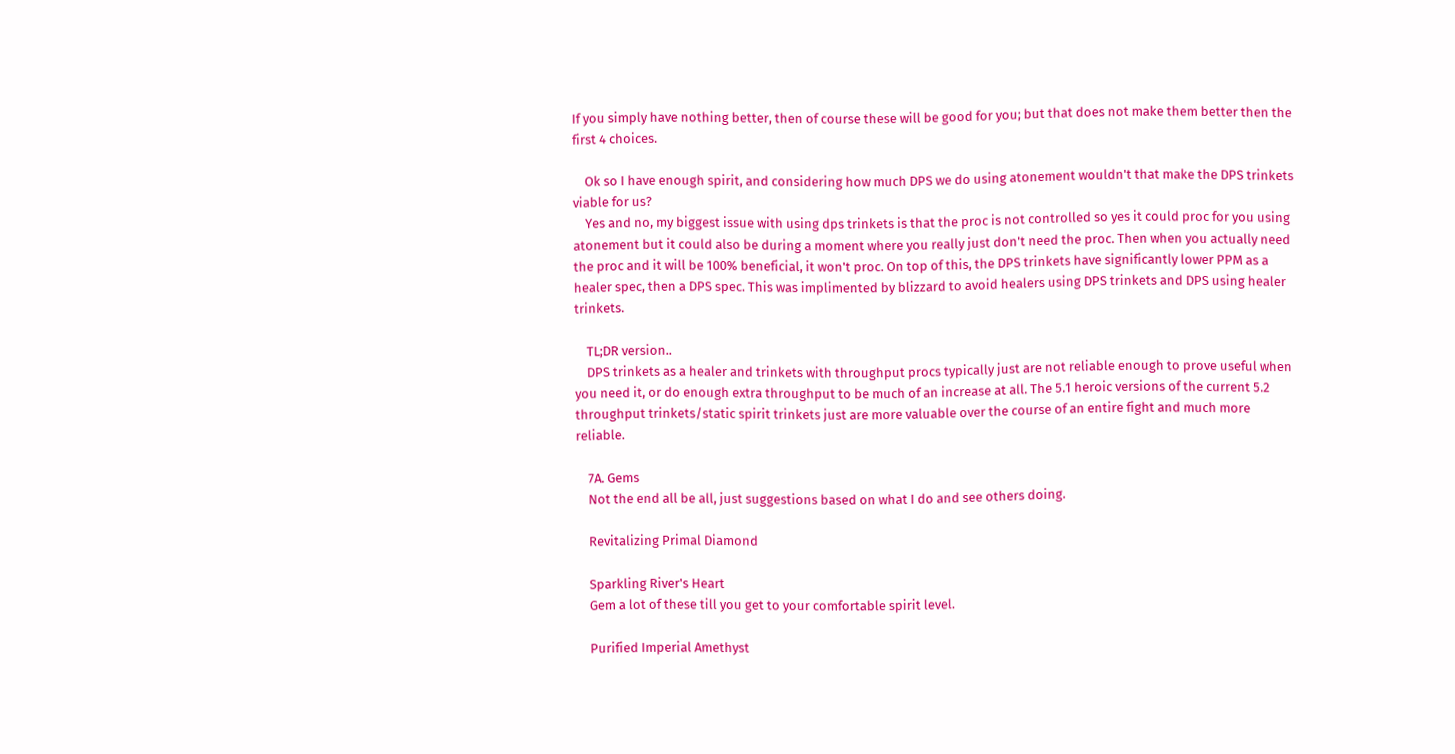If you simply have nothing better, then of course these will be good for you; but that does not make them better then the first 4 choices.

    Ok so I have enough spirit, and considering how much DPS we do using atonement wouldn't that make the DPS trinkets viable for us?
    Yes and no, my biggest issue with using dps trinkets is that the proc is not controlled so yes it could proc for you using atonement but it could also be during a moment where you really just don't need the proc. Then when you actually need the proc and it will be 100% beneficial, it won't proc. On top of this, the DPS trinkets have significantly lower PPM as a healer spec, then a DPS spec. This was implimented by blizzard to avoid healers using DPS trinkets and DPS using healer trinkets.

    TL;DR version..
    DPS trinkets as a healer and trinkets with throughput procs typically just are not reliable enough to prove useful when you need it, or do enough extra throughput to be much of an increase at all. The 5.1 heroic versions of the current 5.2 throughput trinkets/static spirit trinkets just are more valuable over the course of an entire fight and much more reliable.

    7A. Gems
    Not the end all be all, just suggestions based on what I do and see others doing.

    Revitalizing Primal Diamond

    Sparkling River's Heart
    Gem a lot of these till you get to your comfortable spirit level.

    Purified Imperial Amethyst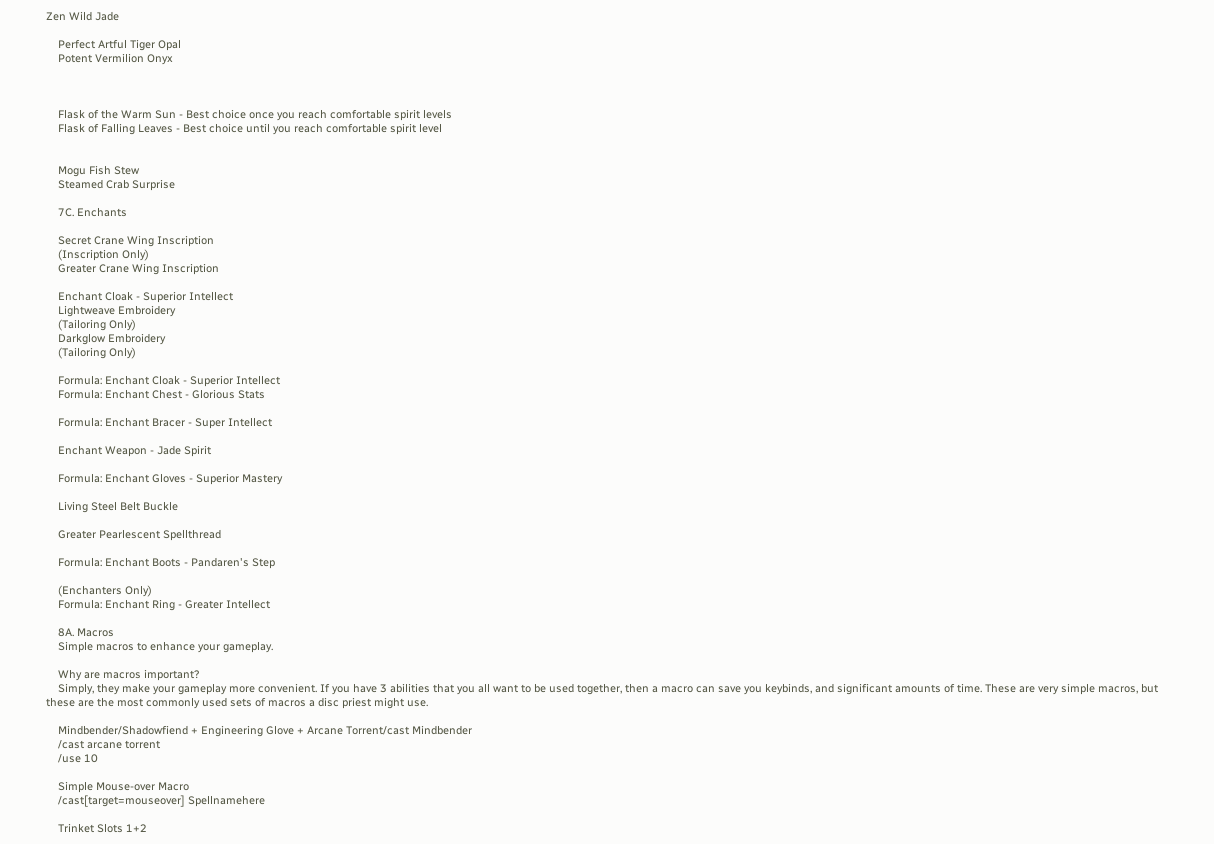Zen Wild Jade

    Perfect Artful Tiger Opal
    Potent Vermilion Onyx



    Flask of the Warm Sun - Best choice once you reach comfortable spirit levels
    Flask of Falling Leaves - Best choice until you reach comfortable spirit level


    Mogu Fish Stew
    Steamed Crab Surprise

    7C. Enchants

    Secret Crane Wing Inscription
    (Inscription Only)
    Greater Crane Wing Inscription

    Enchant Cloak - Superior Intellect
    Lightweave Embroidery
    (Tailoring Only)
    Darkglow Embroidery
    (Tailoring Only)

    Formula: Enchant Cloak - Superior Intellect
    Formula: Enchant Chest - Glorious Stats

    Formula: Enchant Bracer - Super Intellect

    Enchant Weapon - Jade Spirit

    Formula: Enchant Gloves - Superior Mastery

    Living Steel Belt Buckle

    Greater Pearlescent Spellthread

    Formula: Enchant Boots - Pandaren's Step

    (Enchanters Only)
    Formula: Enchant Ring - Greater Intellect

    8A. Macros
    Simple macros to enhance your gameplay.

    Why are macros important?
    Simply, they make your gameplay more convenient. If you have 3 abilities that you all want to be used together, then a macro can save you keybinds, and significant amounts of time. These are very simple macros, but these are the most commonly used sets of macros a disc priest might use.

    Mindbender/Shadowfiend + Engineering Glove + Arcane Torrent/cast Mindbender
    /cast arcane torrent
    /use 10

    Simple Mouse-over Macro
    /cast[target=mouseover] Spellnamehere

    Trinket Slots 1+2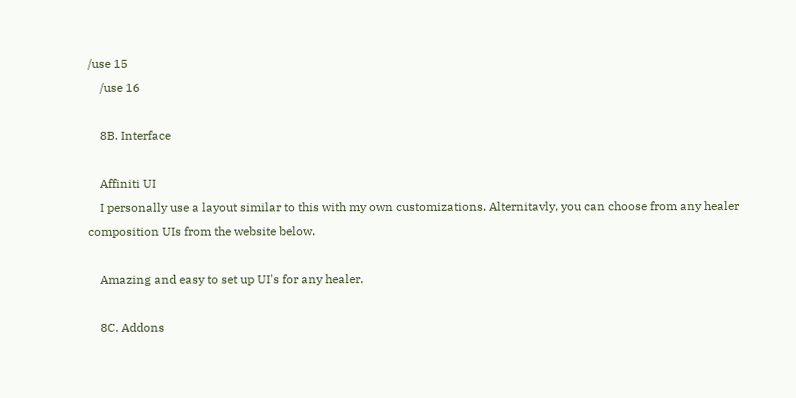/use 15
    /use 16

    8B. Interface

    Affiniti UI
    I personally use a layout similar to this with my own customizations. Alternitavly, you can choose from any healer composition UIs from the website below.

    Amazing and easy to set up UI's for any healer.

    8C. Addons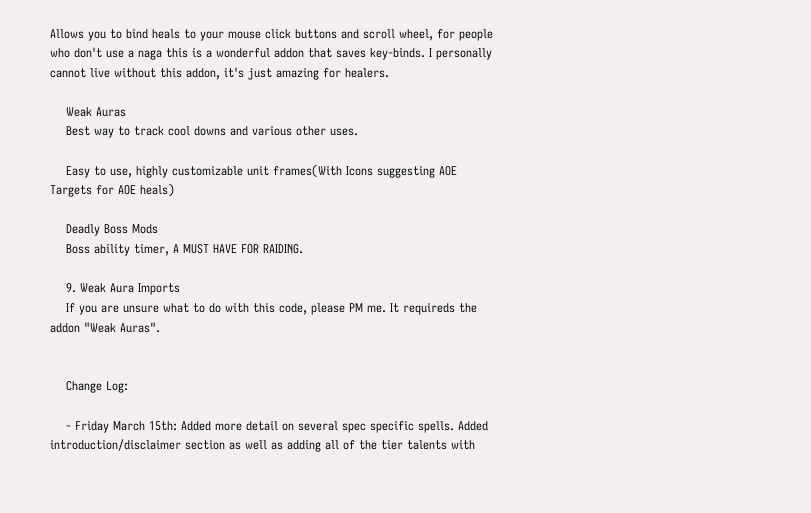Allows you to bind heals to your mouse click buttons and scroll wheel, for people who don't use a naga this is a wonderful addon that saves key-binds. I personally cannot live without this addon, it's just amazing for healers.

    Weak Auras
    Best way to track cool downs and various other uses.

    Easy to use, highly customizable unit frames(With Icons suggesting AOE Targets for AOE heals)

    Deadly Boss Mods
    Boss ability timer, A MUST HAVE FOR RAIDING.

    9. Weak Aura Imports
    If you are unsure what to do with this code, please PM me. It requireds the addon "Weak Auras".


    Change Log:

    - Friday March 15th: Added more detail on several spec specific spells. Added introduction/disclaimer section as well as adding all of the tier talents with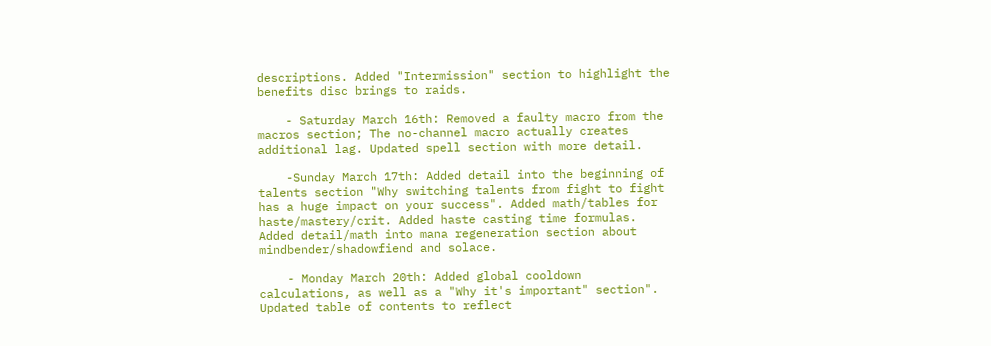descriptions. Added "Intermission" section to highlight the benefits disc brings to raids.

    - Saturday March 16th: Removed a faulty macro from the macros section; The no-channel macro actually creates additional lag. Updated spell section with more detail.

    -Sunday March 17th: Added detail into the beginning of talents section "Why switching talents from fight to fight has a huge impact on your success". Added math/tables for haste/mastery/crit. Added haste casting time formulas. Added detail/math into mana regeneration section about mindbender/shadowfiend and solace.

    - Monday March 20th: Added global cooldown calculations, as well as a "Why it's important" section". Updated table of contents to reflect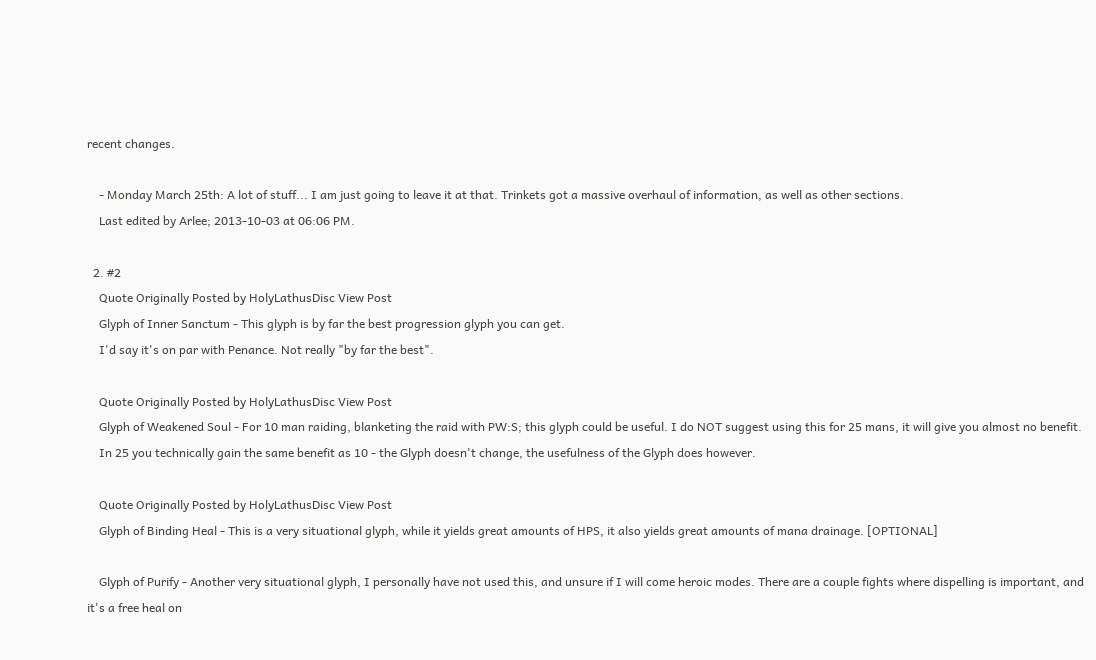recent changes.

    - Monday March 25th: A lot of stuff... I am just going to leave it at that. Trinkets got a massive overhaul of information, as well as other sections.
    Last edited by Arlee; 2013-10-03 at 06:06 PM.

  2. #2
    Quote Originally Posted by HolyLathusDisc View Post
    Glyph of Inner Sanctum - This glyph is by far the best progression glyph you can get.
    I'd say it's on par with Penance. Not really "by far the best".

    Quote Originally Posted by HolyLathusDisc View Post
    Glyph of Weakened Soul - For 10 man raiding, blanketing the raid with PW:S; this glyph could be useful. I do NOT suggest using this for 25 mans, it will give you almost no benefit.
    In 25 you technically gain the same benefit as 10 - the Glyph doesn't change, the usefulness of the Glyph does however.

    Quote Originally Posted by HolyLathusDisc View Post
    Glyph of Binding Heal - This is a very situational glyph, while it yields great amounts of HPS, it also yields great amounts of mana drainage. [OPTIONAL]

    Glyph of Purify - Another very situational glyph, I personally have not used this, and unsure if I will come heroic modes. There are a couple fights where dispelling is important, and it's a free heal on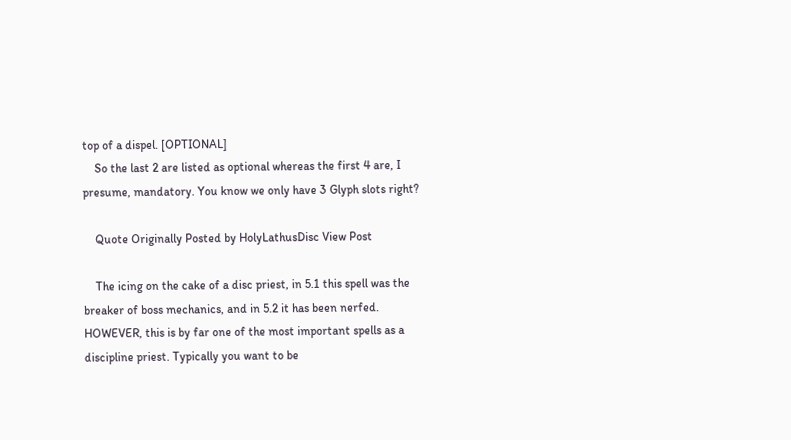top of a dispel. [OPTIONAL]
    So the last 2 are listed as optional whereas the first 4 are, I presume, mandatory. You know we only have 3 Glyph slots right?

    Quote Originally Posted by HolyLathusDisc View Post

    The icing on the cake of a disc priest, in 5.1 this spell was the breaker of boss mechanics, and in 5.2 it has been nerfed. HOWEVER, this is by far one of the most important spells as a discipline priest. Typically you want to be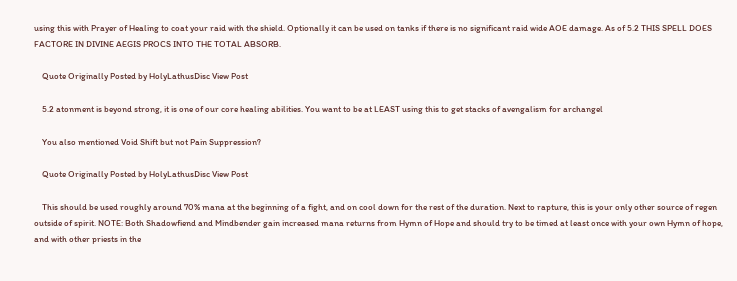using this with Prayer of Healing to coat your raid with the shield. Optionally it can be used on tanks if there is no significant raid wide AOE damage. As of 5.2 THIS SPELL DOES FACTORE IN DIVINE AEGIS PROCS INTO THE TOTAL ABSORB.

    Quote Originally Posted by HolyLathusDisc View Post

    5.2 atonment is beyond strong, it is one of our core healing abilities. You want to be at LEAST using this to get stacks of avengalism for archangel

    You also mentioned Void Shift but not Pain Suppression?

    Quote Originally Posted by HolyLathusDisc View Post

    This should be used roughly around 70% mana at the beginning of a fight, and on cool down for the rest of the duration. Next to rapture, this is your only other source of regen outside of spirit. NOTE: Both Shadowfiend and Mindbender gain increased mana returns from Hymn of Hope and should try to be timed at least once with your own Hymn of hope, and with other priests in the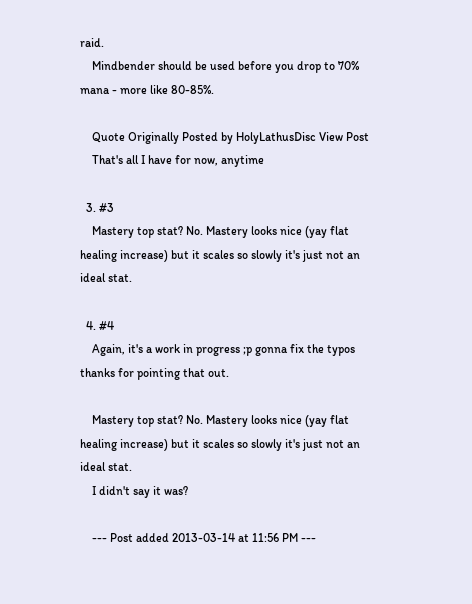raid.
    Mindbender should be used before you drop to 70% mana - more like 80-85%.

    Quote Originally Posted by HolyLathusDisc View Post
    That's all I have for now, anytime

  3. #3
    Mastery top stat? No. Mastery looks nice (yay flat healing increase) but it scales so slowly it's just not an ideal stat.

  4. #4
    Again, it's a work in progress ;p gonna fix the typos thanks for pointing that out.

    Mastery top stat? No. Mastery looks nice (yay flat healing increase) but it scales so slowly it's just not an ideal stat.
    I didn't say it was?

    --- Post added 2013-03-14 at 11:56 PM ---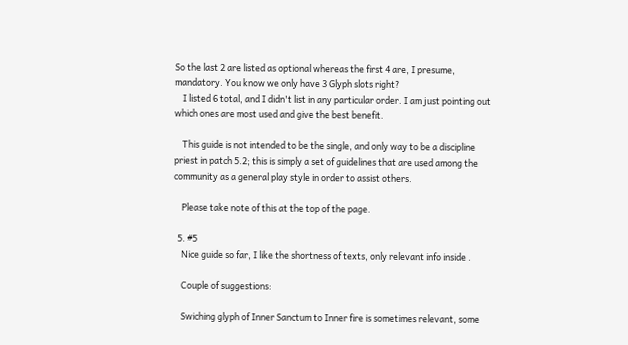So the last 2 are listed as optional whereas the first 4 are, I presume, mandatory. You know we only have 3 Glyph slots right?
    I listed 6 total, and I didn't list in any particular order. I am just pointing out which ones are most used and give the best benefit.

    This guide is not intended to be the single, and only way to be a discipline priest in patch 5.2; this is simply a set of guidelines that are used among the community as a general play style in order to assist others.

    Please take note of this at the top of the page.

  5. #5
    Nice guide so far, I like the shortness of texts, only relevant info inside .

    Couple of suggestions:

    Swiching glyph of Inner Sanctum to Inner fire is sometimes relevant, some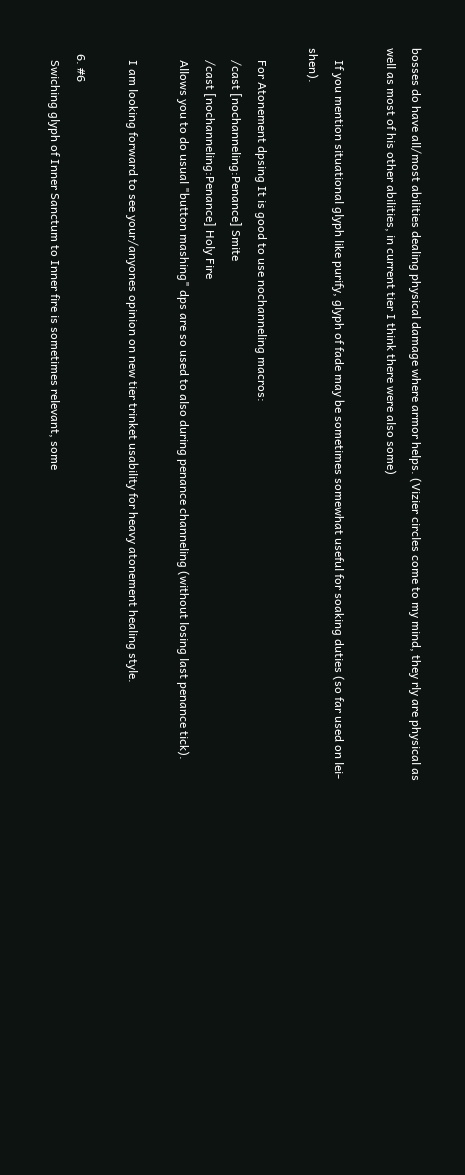bosses do have all/most abilities dealing physical damage where armor helps. (Vizier circles come to my mind, they rly are physical as well as most of his other abilities, in current tier I think there were also some)

    If you mention situational glyph like purify, glyph of fade may be sometimes somewhat useful for soaking duties (so far used on lei-shen).

    For Atonement dpsing It is good to use nochanneling macros:
    /cast [nochanneling:Penance] Smite
    /cast [nochanneling:Penance] Holy Fire
    Allows you to do usual "button mashing" dps are so used to also during penance channeling (without losing last penance tick).

    I am looking forward to see your/anyones opinion on new tier trinket usability for heavy atonement healing style.

  6. #6
    Swiching glyph of Inner Sanctum to Inner fire is sometimes relevant, some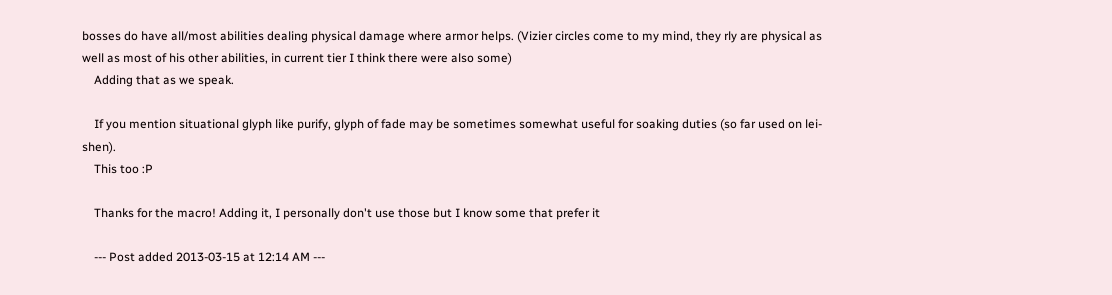bosses do have all/most abilities dealing physical damage where armor helps. (Vizier circles come to my mind, they rly are physical as well as most of his other abilities, in current tier I think there were also some)
    Adding that as we speak.

    If you mention situational glyph like purify, glyph of fade may be sometimes somewhat useful for soaking duties (so far used on lei-shen).
    This too :P

    Thanks for the macro! Adding it, I personally don't use those but I know some that prefer it

    --- Post added 2013-03-15 at 12:14 AM ---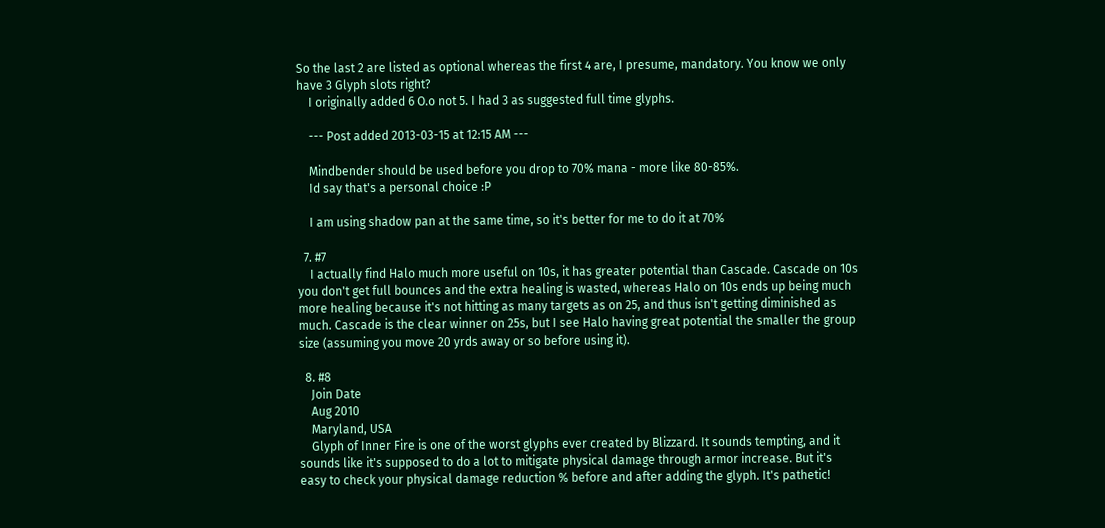So the last 2 are listed as optional whereas the first 4 are, I presume, mandatory. You know we only have 3 Glyph slots right?
    I originally added 6 O.o not 5. I had 3 as suggested full time glyphs.

    --- Post added 2013-03-15 at 12:15 AM ---

    Mindbender should be used before you drop to 70% mana - more like 80-85%.
    Id say that's a personal choice :P

    I am using shadow pan at the same time, so it's better for me to do it at 70%

  7. #7
    I actually find Halo much more useful on 10s, it has greater potential than Cascade. Cascade on 10s you don't get full bounces and the extra healing is wasted, whereas Halo on 10s ends up being much more healing because it's not hitting as many targets as on 25, and thus isn't getting diminished as much. Cascade is the clear winner on 25s, but I see Halo having great potential the smaller the group size (assuming you move 20 yrds away or so before using it).

  8. #8
    Join Date
    Aug 2010
    Maryland, USA
    Glyph of Inner Fire is one of the worst glyphs ever created by Blizzard. It sounds tempting, and it sounds like it's supposed to do a lot to mitigate physical damage through armor increase. But it's easy to check your physical damage reduction % before and after adding the glyph. It's pathetic!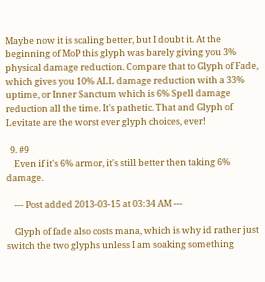Maybe now it is scaling better, but I doubt it. At the beginning of MoP this glyph was barely giving you 3% physical damage reduction. Compare that to Glyph of Fade, which gives you 10% ALL damage reduction with a 33% uptime, or Inner Sanctum which is 6% Spell damage reduction all the time. It's pathetic. That and Glyph of Levitate are the worst ever glyph choices, ever!

  9. #9
    Even if it's 6% armor, it's still better then taking 6% damage.

    --- Post added 2013-03-15 at 03:34 AM ---

    Glyph of fade also costs mana, which is why id rather just switch the two glyphs unless I am soaking something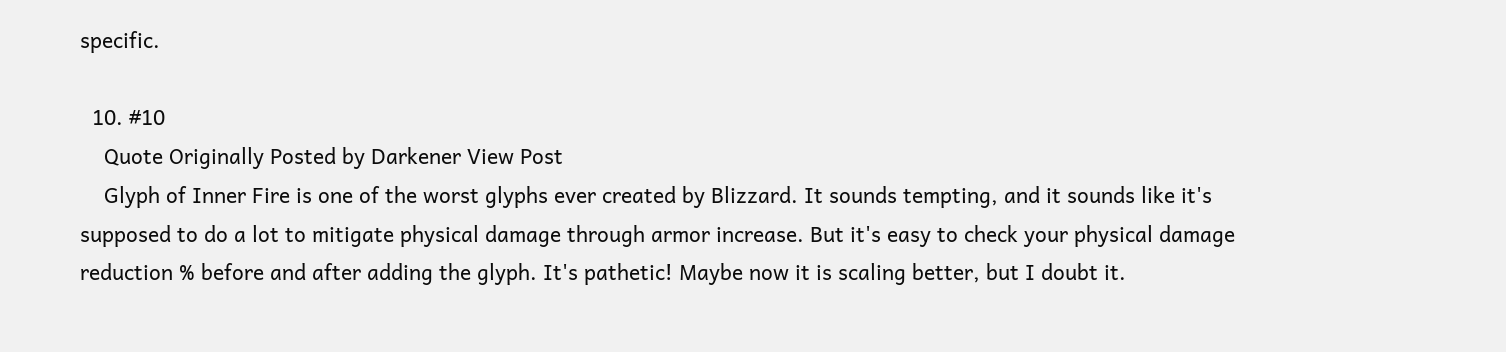specific.

  10. #10
    Quote Originally Posted by Darkener View Post
    Glyph of Inner Fire is one of the worst glyphs ever created by Blizzard. It sounds tempting, and it sounds like it's supposed to do a lot to mitigate physical damage through armor increase. But it's easy to check your physical damage reduction % before and after adding the glyph. It's pathetic! Maybe now it is scaling better, but I doubt it.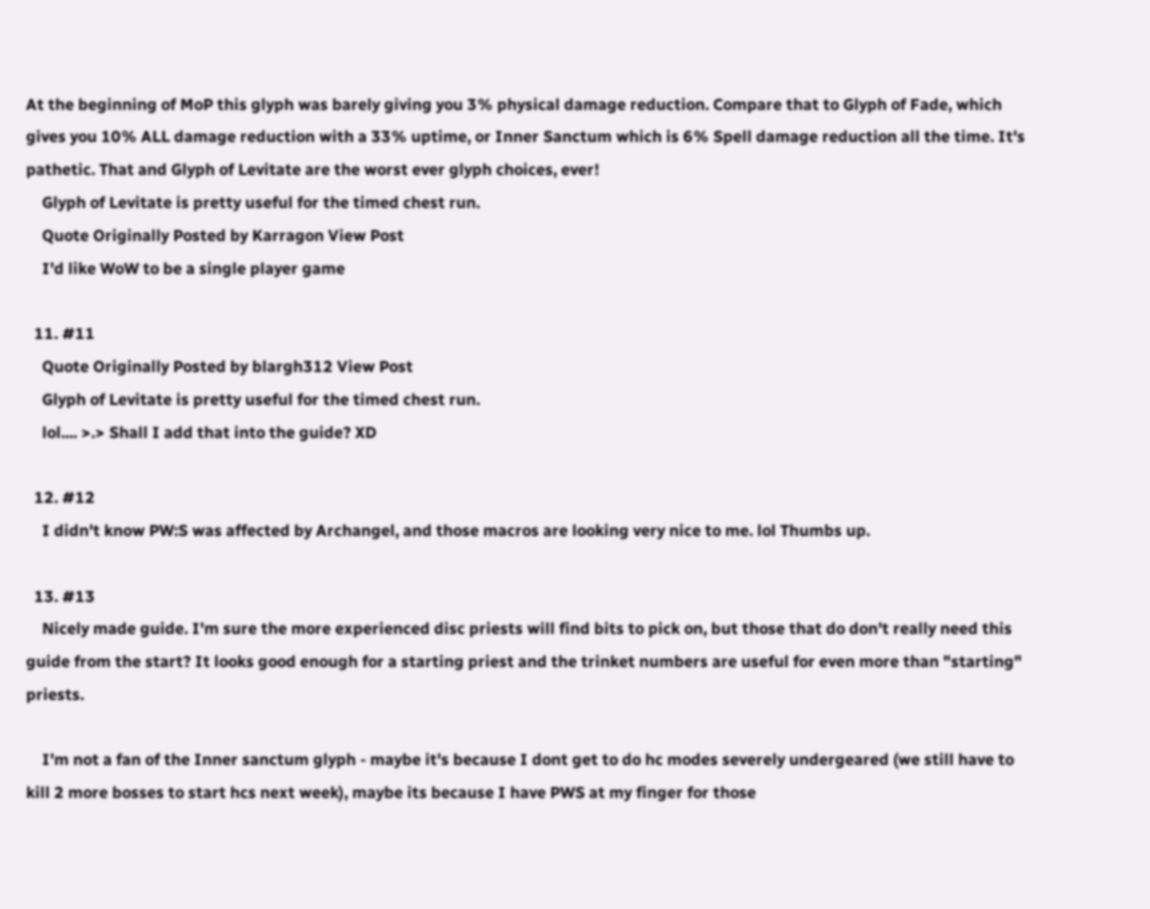At the beginning of MoP this glyph was barely giving you 3% physical damage reduction. Compare that to Glyph of Fade, which gives you 10% ALL damage reduction with a 33% uptime, or Inner Sanctum which is 6% Spell damage reduction all the time. It's pathetic. That and Glyph of Levitate are the worst ever glyph choices, ever!
    Glyph of Levitate is pretty useful for the timed chest run.
    Quote Originally Posted by Karragon View Post
    I'd like WoW to be a single player game

  11. #11
    Quote Originally Posted by blargh312 View Post
    Glyph of Levitate is pretty useful for the timed chest run.
    lol.... >.> Shall I add that into the guide? XD

  12. #12
    I didn't know PW:S was affected by Archangel, and those macros are looking very nice to me. lol Thumbs up.

  13. #13
    Nicely made guide. I'm sure the more experienced disc priests will find bits to pick on, but those that do don't really need this guide from the start? It looks good enough for a starting priest and the trinket numbers are useful for even more than "starting" priests.

    I'm not a fan of the Inner sanctum glyph - maybe it's because I dont get to do hc modes severely undergeared (we still have to kill 2 more bosses to start hcs next week), maybe its because I have PWS at my finger for those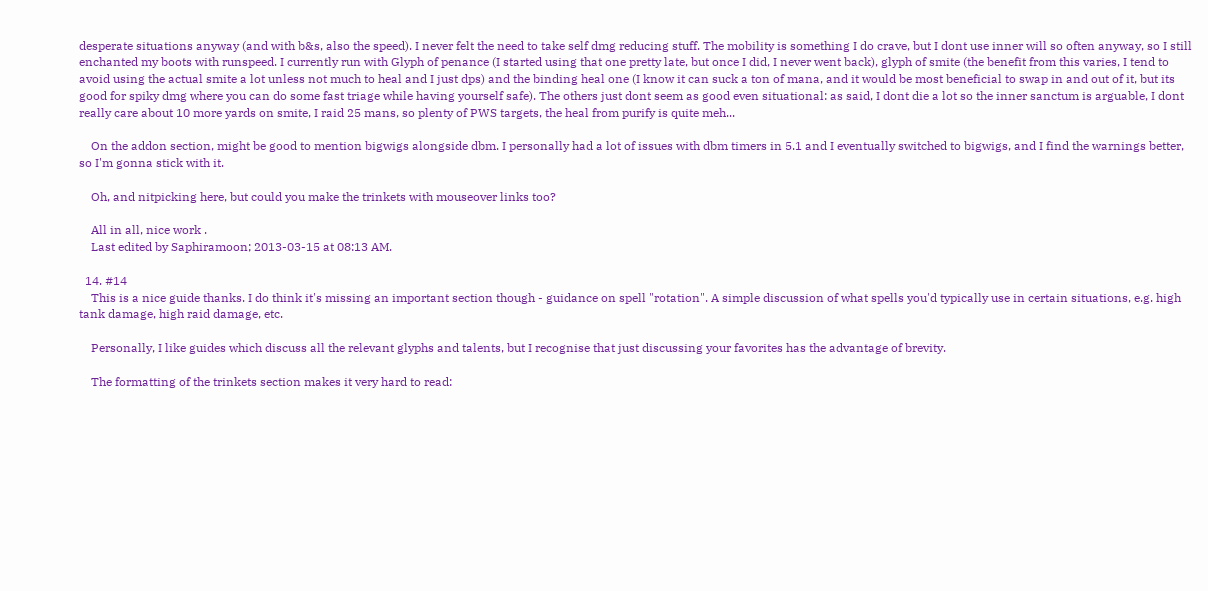desperate situations anyway (and with b&s, also the speed). I never felt the need to take self dmg reducing stuff. The mobility is something I do crave, but I dont use inner will so often anyway, so I still enchanted my boots with runspeed. I currently run with Glyph of penance (I started using that one pretty late, but once I did, I never went back), glyph of smite (the benefit from this varies, I tend to avoid using the actual smite a lot unless not much to heal and I just dps) and the binding heal one (I know it can suck a ton of mana, and it would be most beneficial to swap in and out of it, but its good for spiky dmg where you can do some fast triage while having yourself safe). The others just dont seem as good even situational: as said, I dont die a lot so the inner sanctum is arguable, I dont really care about 10 more yards on smite, I raid 25 mans, so plenty of PWS targets, the heal from purify is quite meh...

    On the addon section, might be good to mention bigwigs alongside dbm. I personally had a lot of issues with dbm timers in 5.1 and I eventually switched to bigwigs, and I find the warnings better, so I'm gonna stick with it.

    Oh, and nitpicking here, but could you make the trinkets with mouseover links too?

    All in all, nice work .
    Last edited by Saphiramoon; 2013-03-15 at 08:13 AM.

  14. #14
    This is a nice guide thanks. I do think it's missing an important section though - guidance on spell "rotation". A simple discussion of what spells you'd typically use in certain situations, e.g. high tank damage, high raid damage, etc.

    Personally, I like guides which discuss all the relevant glyphs and talents, but I recognise that just discussing your favorites has the advantage of brevity.

    The formatting of the trinkets section makes it very hard to read: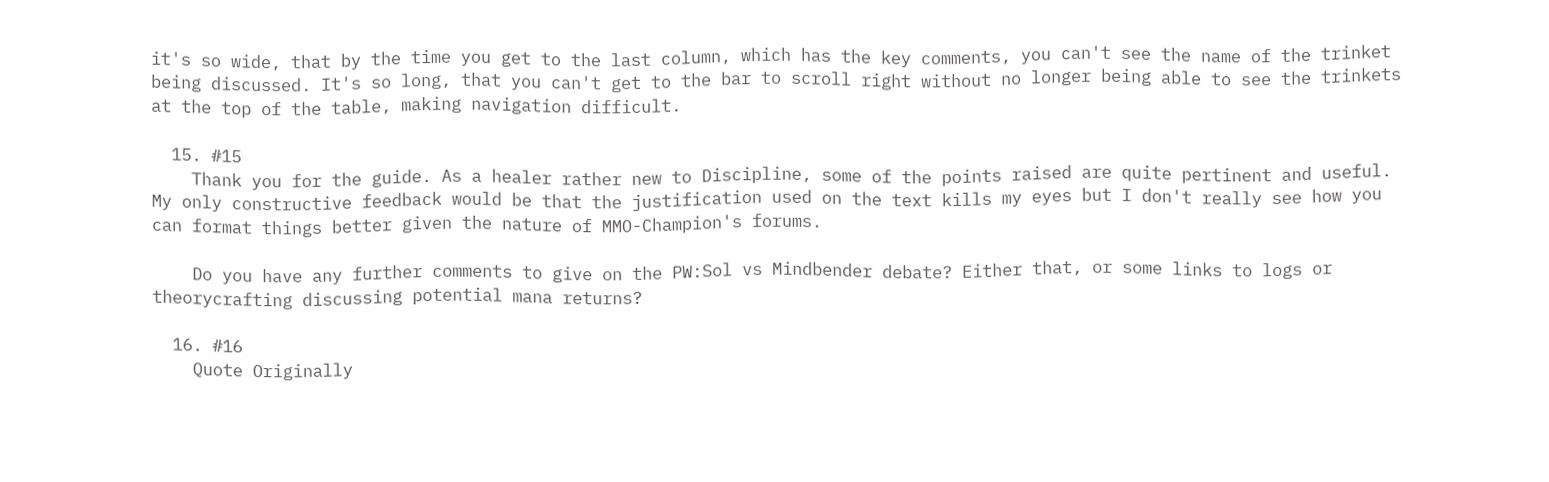it's so wide, that by the time you get to the last column, which has the key comments, you can't see the name of the trinket being discussed. It's so long, that you can't get to the bar to scroll right without no longer being able to see the trinkets at the top of the table, making navigation difficult.

  15. #15
    Thank you for the guide. As a healer rather new to Discipline, some of the points raised are quite pertinent and useful. My only constructive feedback would be that the justification used on the text kills my eyes but I don't really see how you can format things better given the nature of MMO-Champion's forums.

    Do you have any further comments to give on the PW:Sol vs Mindbender debate? Either that, or some links to logs or theorycrafting discussing potential mana returns?

  16. #16
    Quote Originally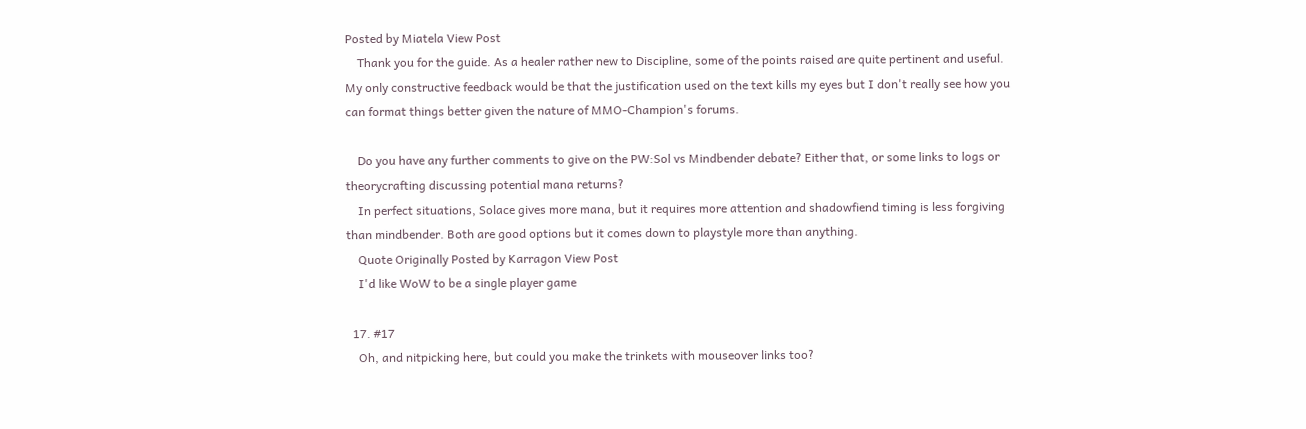Posted by Miatela View Post
    Thank you for the guide. As a healer rather new to Discipline, some of the points raised are quite pertinent and useful. My only constructive feedback would be that the justification used on the text kills my eyes but I don't really see how you can format things better given the nature of MMO-Champion's forums.

    Do you have any further comments to give on the PW:Sol vs Mindbender debate? Either that, or some links to logs or theorycrafting discussing potential mana returns?
    In perfect situations, Solace gives more mana, but it requires more attention and shadowfiend timing is less forgiving than mindbender. Both are good options but it comes down to playstyle more than anything.
    Quote Originally Posted by Karragon View Post
    I'd like WoW to be a single player game

  17. #17
    Oh, and nitpicking here, but could you make the trinkets with mouseover links too?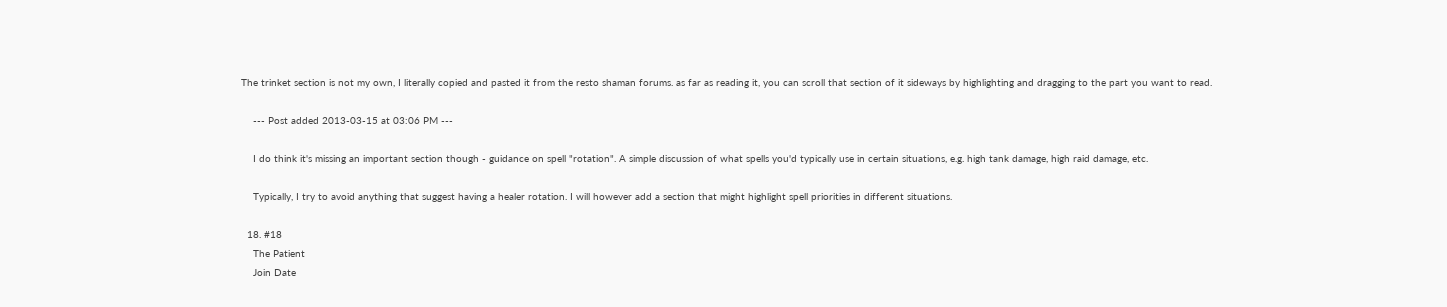The trinket section is not my own, I literally copied and pasted it from the resto shaman forums. as far as reading it, you can scroll that section of it sideways by highlighting and dragging to the part you want to read.

    --- Post added 2013-03-15 at 03:06 PM ---

    I do think it's missing an important section though - guidance on spell "rotation". A simple discussion of what spells you'd typically use in certain situations, e.g. high tank damage, high raid damage, etc.

    Typically, I try to avoid anything that suggest having a healer rotation. I will however add a section that might highlight spell priorities in different situations.

  18. #18
    The Patient
    Join Date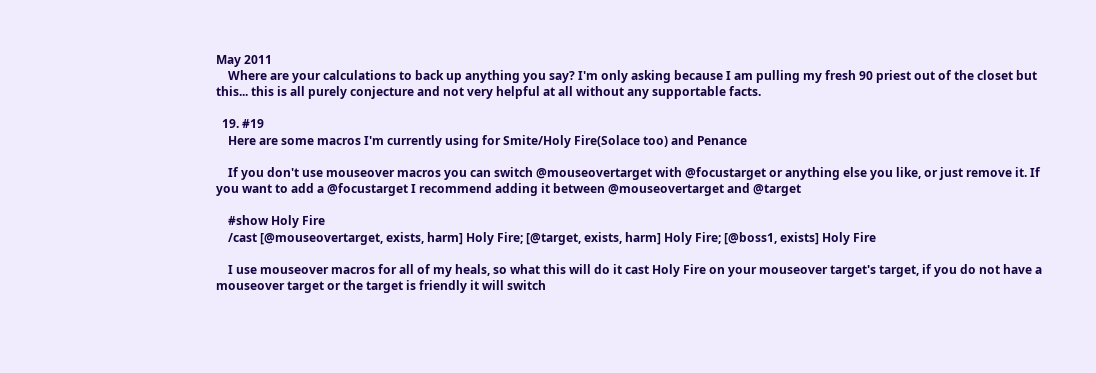May 2011
    Where are your calculations to back up anything you say? I'm only asking because I am pulling my fresh 90 priest out of the closet but this... this is all purely conjecture and not very helpful at all without any supportable facts.

  19. #19
    Here are some macros I'm currently using for Smite/Holy Fire(Solace too) and Penance

    If you don't use mouseover macros you can switch @mouseovertarget with @focustarget or anything else you like, or just remove it. If you want to add a @focustarget I recommend adding it between @mouseovertarget and @target

    #show Holy Fire
    /cast [@mouseovertarget, exists, harm] Holy Fire; [@target, exists, harm] Holy Fire; [@boss1, exists] Holy Fire

    I use mouseover macros for all of my heals, so what this will do it cast Holy Fire on your mouseover target's target, if you do not have a mouseover target or the target is friendly it will switch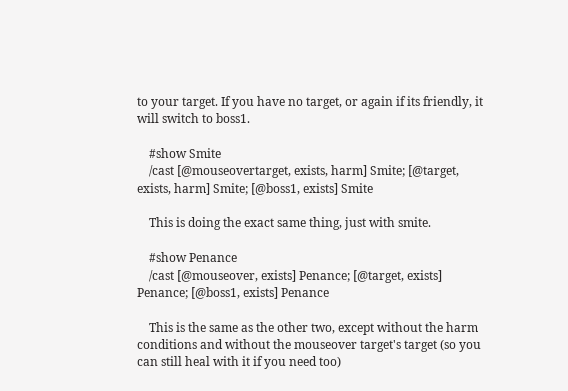to your target. If you have no target, or again if its friendly, it will switch to boss1.

    #show Smite
    /cast [@mouseovertarget, exists, harm] Smite; [@target, exists, harm] Smite; [@boss1, exists] Smite

    This is doing the exact same thing, just with smite.

    #show Penance
    /cast [@mouseover, exists] Penance; [@target, exists] Penance; [@boss1, exists] Penance

    This is the same as the other two, except without the harm conditions and without the mouseover target's target (so you can still heal with it if you need too)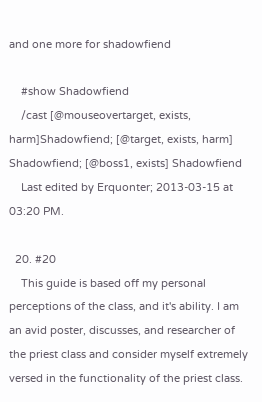and one more for shadowfiend

    #show Shadowfiend
    /cast [@mouseovertarget, exists, harm]Shadowfiend; [@target, exists, harm] Shadowfiend; [@boss1, exists] Shadowfiend
    Last edited by Erquonter; 2013-03-15 at 03:20 PM.

  20. #20
    This guide is based off my personal perceptions of the class, and it's ability. I am an avid poster, discusses, and researcher of the priest class and consider myself extremely versed in the functionality of the priest class.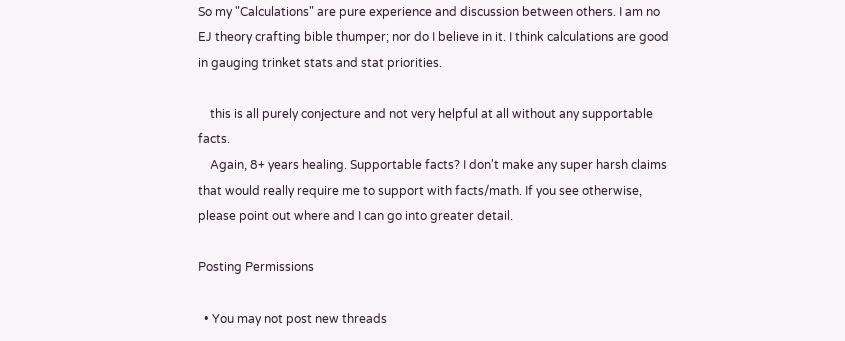So my "Calculations" are pure experience and discussion between others. I am no EJ theory crafting bible thumper; nor do I believe in it. I think calculations are good in gauging trinket stats and stat priorities.

    this is all purely conjecture and not very helpful at all without any supportable facts.
    Again, 8+ years healing. Supportable facts? I don't make any super harsh claims that would really require me to support with facts/math. If you see otherwise, please point out where and I can go into greater detail.

Posting Permissions

  • You may not post new threads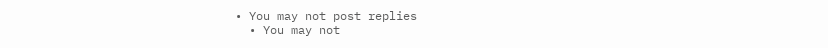• You may not post replies
  • You may not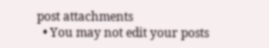post attachments
  • You may not edit your posts